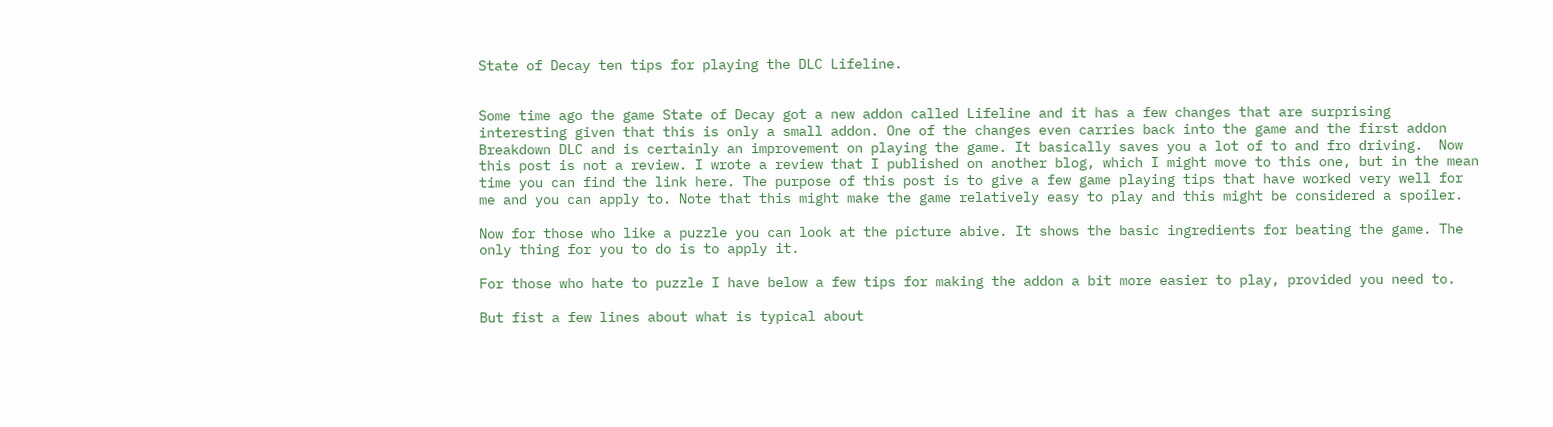State of Decay ten tips for playing the DLC Lifeline.


Some time ago the game State of Decay got a new addon called Lifeline and it has a few changes that are surprising interesting given that this is only a small addon. One of the changes even carries back into the game and the first addon Breakdown DLC and is certainly an improvement on playing the game. It basically saves you a lot of to and fro driving.  Now this post is not a review. I wrote a review that I published on another blog, which I might move to this one, but in the mean time you can find the link here. The purpose of this post is to give a few game playing tips that have worked very well for me and you can apply to. Note that this might make the game relatively easy to play and this might be considered a spoiler.

Now for those who like a puzzle you can look at the picture abive. It shows the basic ingredients for beating the game. The only thing for you to do is to apply it.

For those who hate to puzzle I have below a few tips for making the addon a bit more easier to play, provided you need to.

But fist a few lines about what is typical about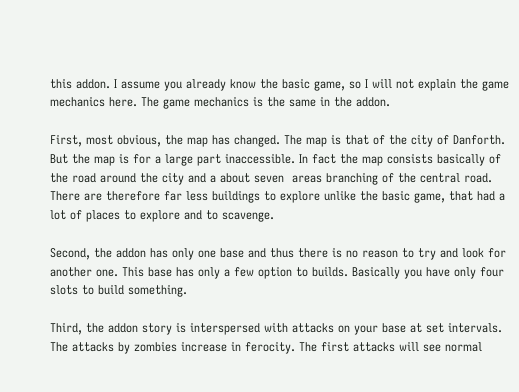this addon. I assume you already know the basic game, so I will not explain the game mechanics here. The game mechanics is the same in the addon.

First, most obvious, the map has changed. The map is that of the city of Danforth. But the map is for a large part inaccessible. In fact the map consists basically of the road around the city and a about seven  areas branching of the central road. There are therefore far less buildings to explore unlike the basic game, that had a lot of places to explore and to scavenge.

Second, the addon has only one base and thus there is no reason to try and look for another one. This base has only a few option to builds. Basically you have only four slots to build something.

Third, the addon story is interspersed with attacks on your base at set intervals. The attacks by zombies increase in ferocity. The first attacks will see normal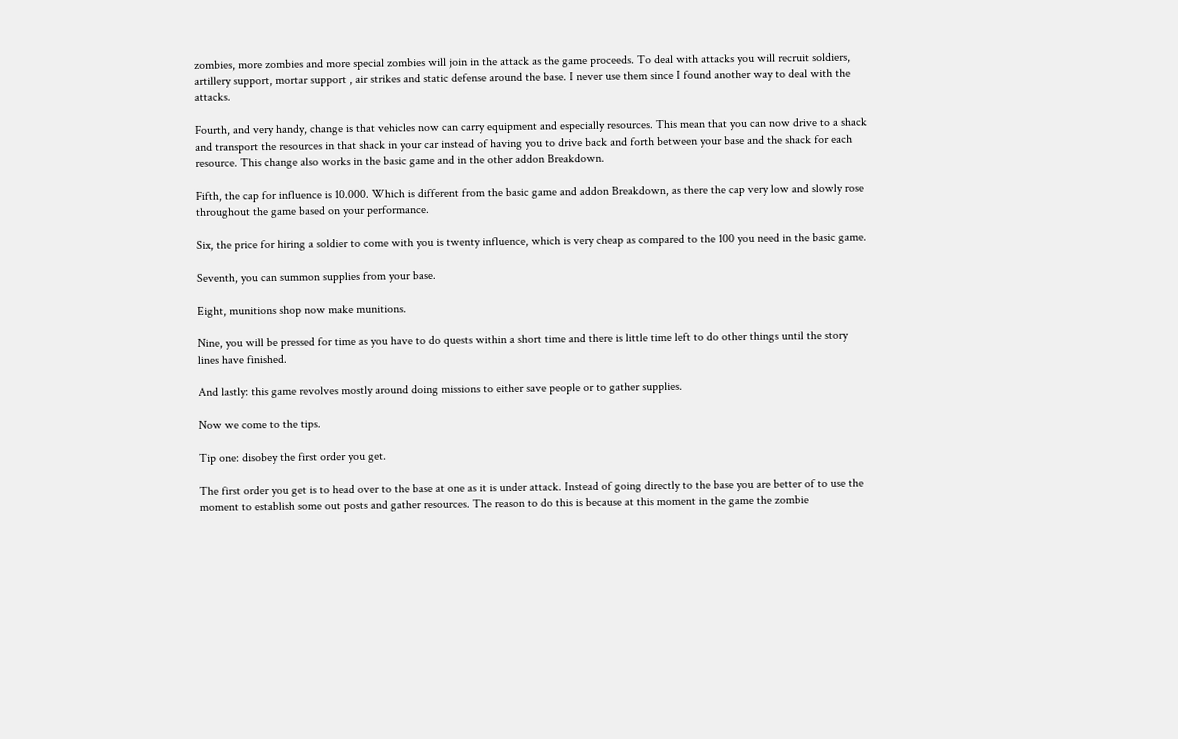zombies, more zombies and more special zombies will join in the attack as the game proceeds. To deal with attacks you will recruit soldiers, artillery support, mortar support , air strikes and static defense around the base. I never use them since I found another way to deal with the attacks.

Fourth, and very handy, change is that vehicles now can carry equipment and especially resources. This mean that you can now drive to a shack and transport the resources in that shack in your car instead of having you to drive back and forth between your base and the shack for each resource. This change also works in the basic game and in the other addon Breakdown.

Fifth, the cap for influence is 10.000. Which is different from the basic game and addon Breakdown, as there the cap very low and slowly rose throughout the game based on your performance.

Six, the price for hiring a soldier to come with you is twenty influence, which is very cheap as compared to the 100 you need in the basic game.

Seventh, you can summon supplies from your base.

Eight, munitions shop now make munitions.

Nine, you will be pressed for time as you have to do quests within a short time and there is little time left to do other things until the story lines have finished.

And lastly: this game revolves mostly around doing missions to either save people or to gather supplies.

Now we come to the tips.

Tip one: disobey the first order you get.

The first order you get is to head over to the base at one as it is under attack. Instead of going directly to the base you are better of to use the moment to establish some out posts and gather resources. The reason to do this is because at this moment in the game the zombie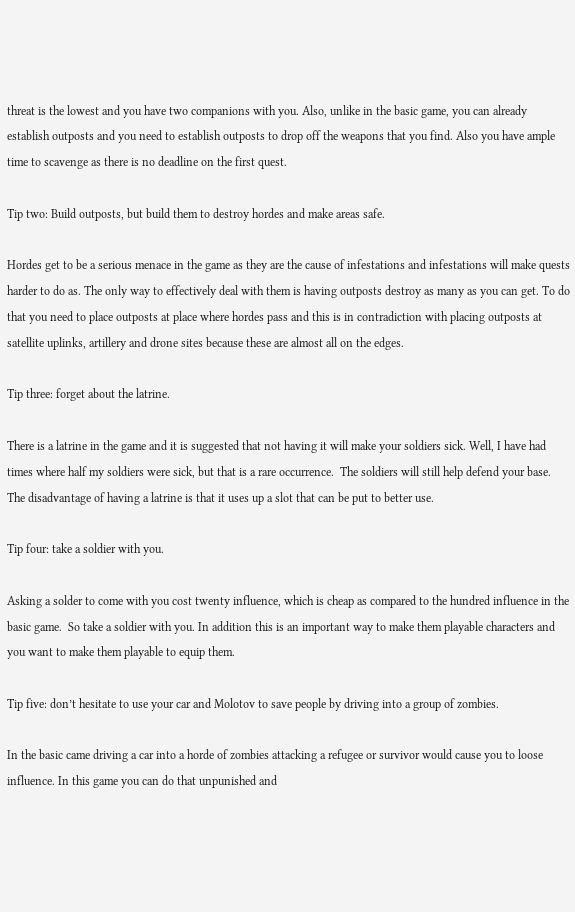threat is the lowest and you have two companions with you. Also, unlike in the basic game, you can already establish outposts and you need to establish outposts to drop off the weapons that you find. Also you have ample time to scavenge as there is no deadline on the first quest.

Tip two: Build outposts, but build them to destroy hordes and make areas safe.

Hordes get to be a serious menace in the game as they are the cause of infestations and infestations will make quests harder to do as. The only way to effectively deal with them is having outposts destroy as many as you can get. To do that you need to place outposts at place where hordes pass and this is in contradiction with placing outposts at satellite uplinks, artillery and drone sites because these are almost all on the edges.

Tip three: forget about the latrine.

There is a latrine in the game and it is suggested that not having it will make your soldiers sick. Well, I have had times where half my soldiers were sick, but that is a rare occurrence.  The soldiers will still help defend your base. The disadvantage of having a latrine is that it uses up a slot that can be put to better use.

Tip four: take a soldier with you.

Asking a solder to come with you cost twenty influence, which is cheap as compared to the hundred influence in the basic game.  So take a soldier with you. In addition this is an important way to make them playable characters and you want to make them playable to equip them.

Tip five: don’t hesitate to use your car and Molotov to save people by driving into a group of zombies.

In the basic came driving a car into a horde of zombies attacking a refugee or survivor would cause you to loose influence. In this game you can do that unpunished and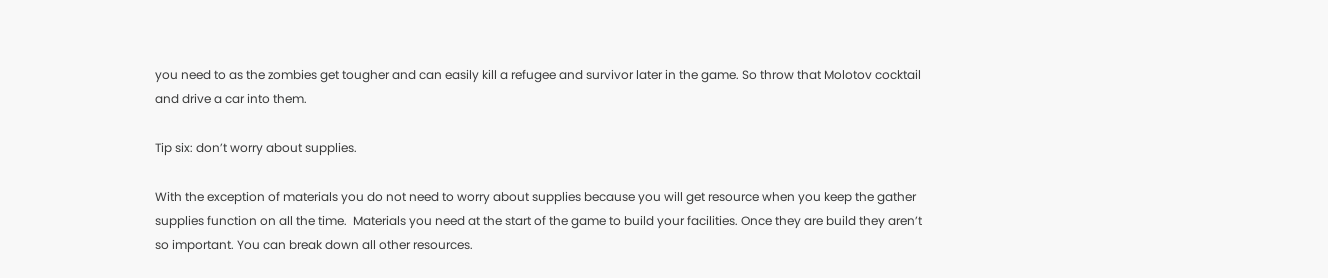you need to as the zombies get tougher and can easily kill a refugee and survivor later in the game. So throw that Molotov cocktail and drive a car into them.

Tip six: don’t worry about supplies.

With the exception of materials you do not need to worry about supplies because you will get resource when you keep the gather supplies function on all the time.  Materials you need at the start of the game to build your facilities. Once they are build they aren’t so important. You can break down all other resources.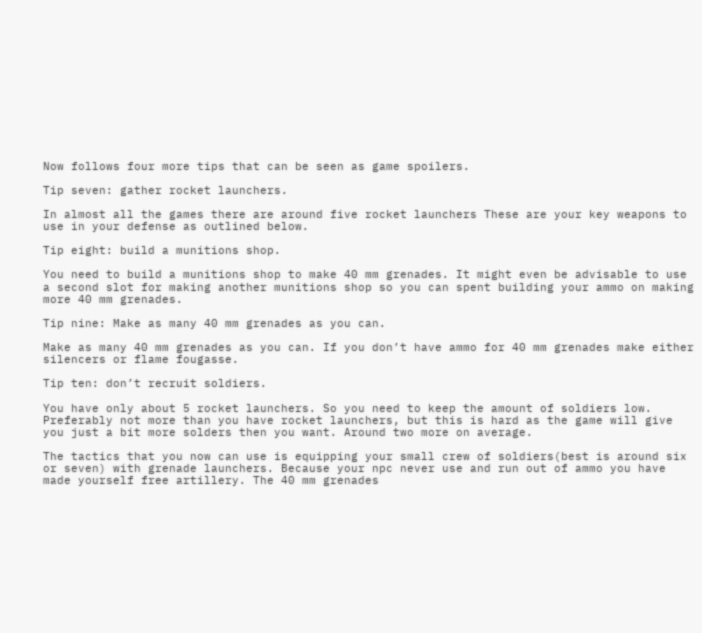Now follows four more tips that can be seen as game spoilers.

Tip seven: gather rocket launchers.

In almost all the games there are around five rocket launchers These are your key weapons to use in your defense as outlined below.

Tip eight: build a munitions shop.

You need to build a munitions shop to make 40 mm grenades. It might even be advisable to use a second slot for making another munitions shop so you can spent building your ammo on making more 40 mm grenades.

Tip nine: Make as many 40 mm grenades as you can.

Make as many 40 mm grenades as you can. If you don’t have ammo for 40 mm grenades make either silencers or flame fougasse.

Tip ten: don’t recruit soldiers.

You have only about 5 rocket launchers. So you need to keep the amount of soldiers low. Preferably not more than you have rocket launchers, but this is hard as the game will give you just a bit more solders then you want. Around two more on average.

The tactics that you now can use is equipping your small crew of soldiers(best is around six or seven) with grenade launchers. Because your npc never use and run out of ammo you have made yourself free artillery. The 40 mm grenades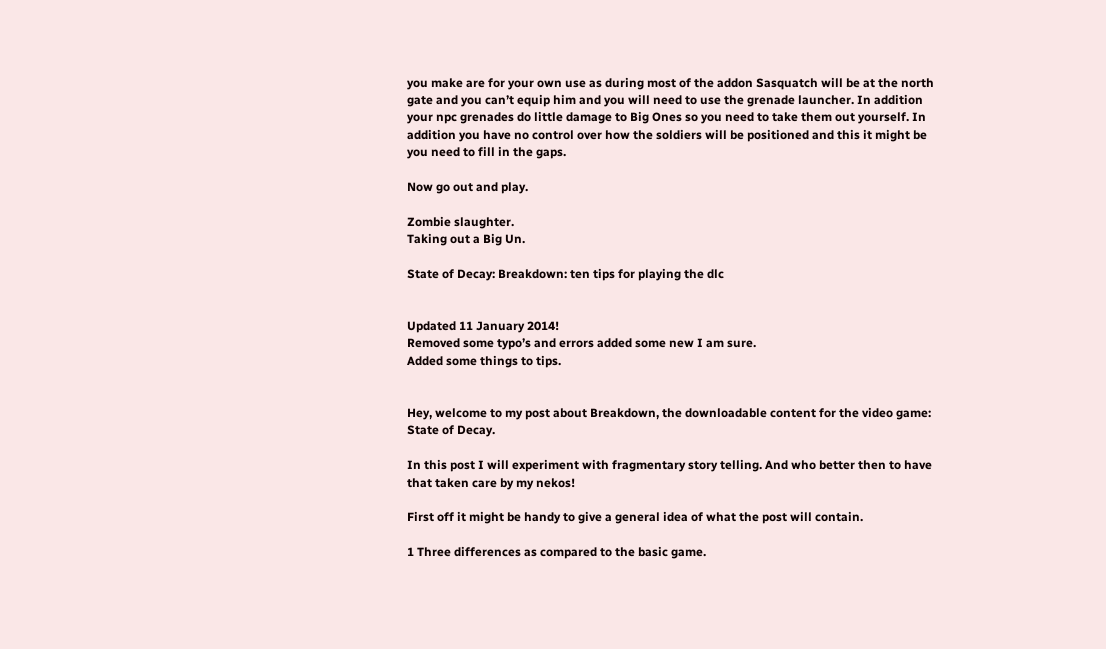you make are for your own use as during most of the addon Sasquatch will be at the north gate and you can’t equip him and you will need to use the grenade launcher. In addition your npc grenades do little damage to Big Ones so you need to take them out yourself. In addition you have no control over how the soldiers will be positioned and this it might be you need to fill in the gaps.

Now go out and play.

Zombie slaughter.
Taking out a Big Un.

State of Decay: Breakdown: ten tips for playing the dlc


Updated 11 January 2014!
Removed some typo’s and errors added some new I am sure.
Added some things to tips.


Hey, welcome to my post about Breakdown, the downloadable content for the video game: State of Decay.

In this post I will experiment with fragmentary story telling. And who better then to have that taken care by my nekos!

First off it might be handy to give a general idea of what the post will contain.

1 Three differences as compared to the basic game.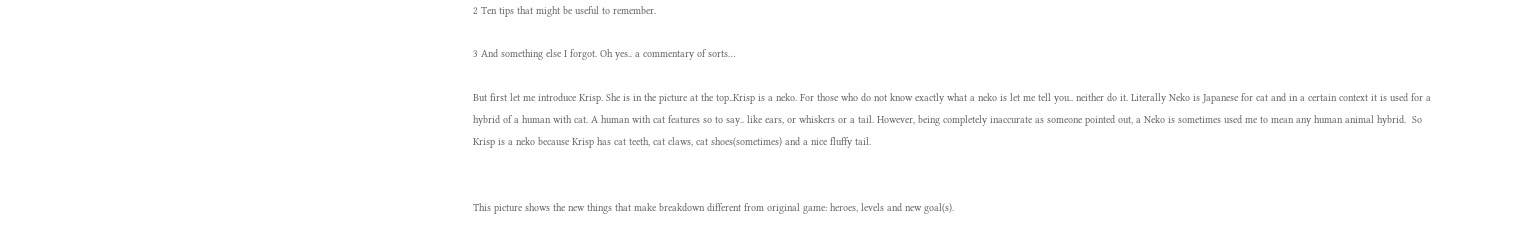2 Ten tips that might be useful to remember.

3 And something else I forgot. Oh yes.. a commentary of sorts…

But first let me introduce Krisp. She is in the picture at the top..Krisp is a neko. For those who do not know exactly what a neko is let me tell you.. neither do it. Literally Neko is Japanese for cat and in a certain context it is used for a hybrid of a human with cat. A human with cat features so to say.. like ears, or whiskers or a tail. However, being completely inaccurate as someone pointed out, a Neko is sometimes used me to mean any human animal hybrid.  So Krisp is a neko because Krisp has cat teeth, cat claws, cat shoes(sometimes) and a nice fluffy tail.


This picture shows the new things that make breakdown different from original game: heroes, levels and new goal(s).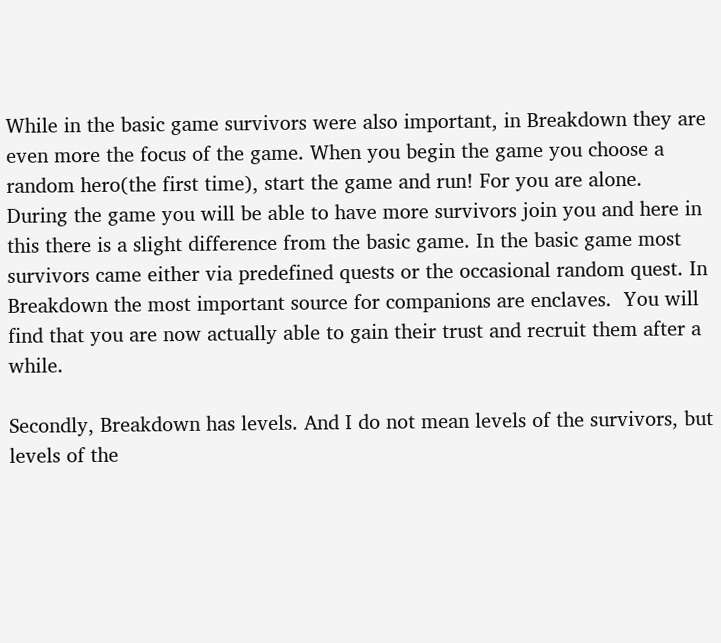While in the basic game survivors were also important, in Breakdown they are even more the focus of the game. When you begin the game you choose a random hero(the first time), start the game and run! For you are alone.  During the game you will be able to have more survivors join you and here in this there is a slight difference from the basic game. In the basic game most survivors came either via predefined quests or the occasional random quest. In Breakdown the most important source for companions are enclaves.  You will find that you are now actually able to gain their trust and recruit them after a while.

Secondly, Breakdown has levels. And I do not mean levels of the survivors, but levels of the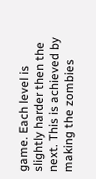game. Each level is slightly harder then the next. This is achieved by making the zombies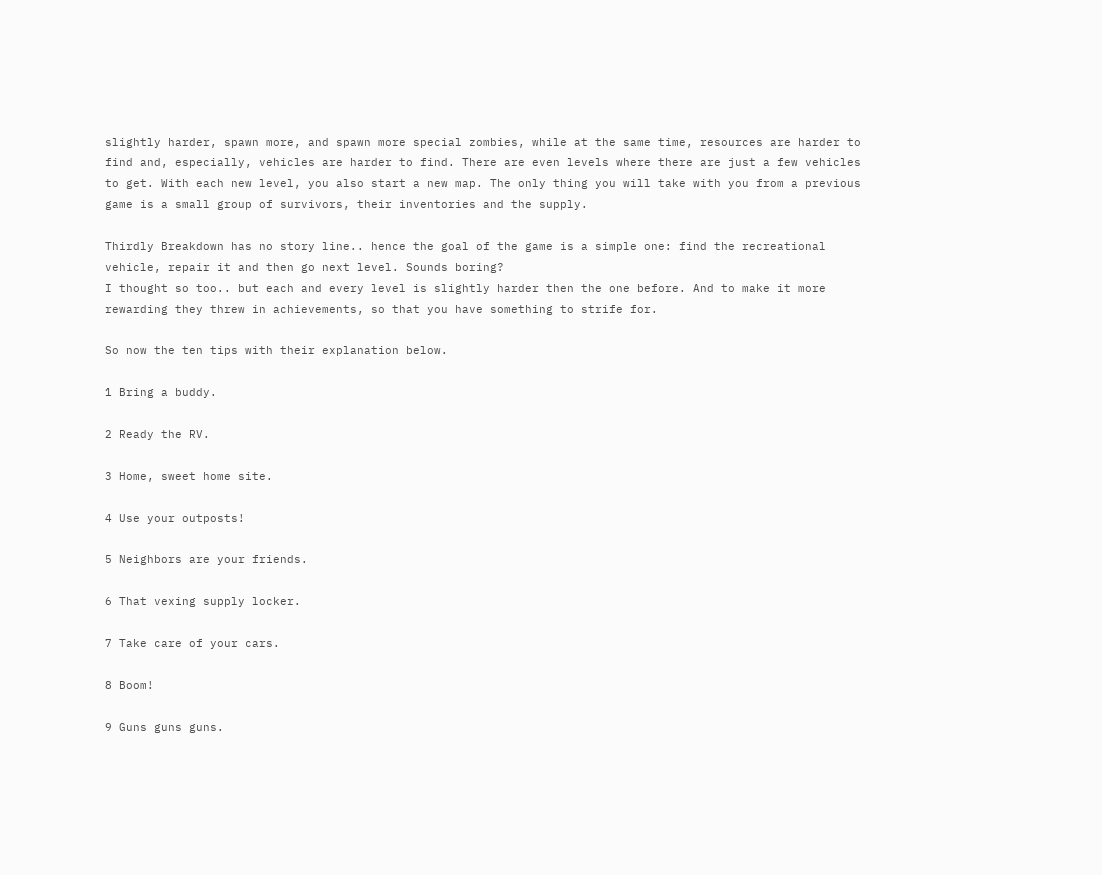slightly harder, spawn more, and spawn more special zombies, while at the same time, resources are harder to find and, especially, vehicles are harder to find. There are even levels where there are just a few vehicles to get. With each new level, you also start a new map. The only thing you will take with you from a previous game is a small group of survivors, their inventories and the supply.

Thirdly Breakdown has no story line.. hence the goal of the game is a simple one: find the recreational vehicle, repair it and then go next level. Sounds boring?
I thought so too.. but each and every level is slightly harder then the one before. And to make it more rewarding they threw in achievements, so that you have something to strife for.

So now the ten tips with their explanation below.

1 Bring a buddy.

2 Ready the RV.

3 Home, sweet home site.

4 Use your outposts!

5 Neighbors are your friends.

6 That vexing supply locker.

7 Take care of your cars.

8 Boom!

9 Guns guns guns.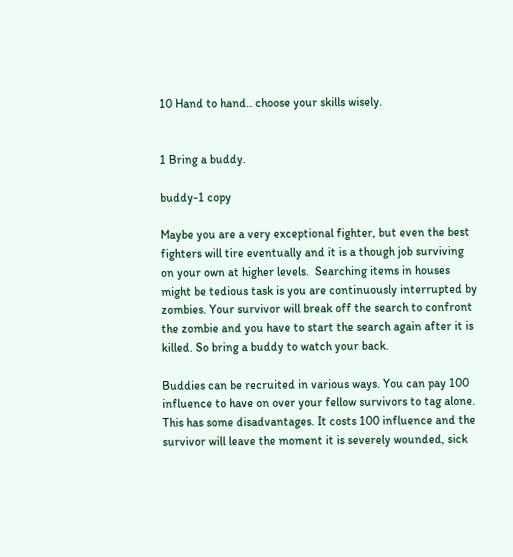10 Hand to hand.. choose your skills wisely.


1 Bring a buddy.

buddy-1 copy

Maybe you are a very exceptional fighter, but even the best fighters will tire eventually and it is a though job surviving on your own at higher levels.  Searching items in houses might be tedious task is you are continuously interrupted by zombies. Your survivor will break off the search to confront the zombie and you have to start the search again after it is killed. So bring a buddy to watch your back.

Buddies can be recruited in various ways. You can pay 100 influence to have on over your fellow survivors to tag alone. This has some disadvantages. It costs 100 influence and the survivor will leave the moment it is severely wounded, sick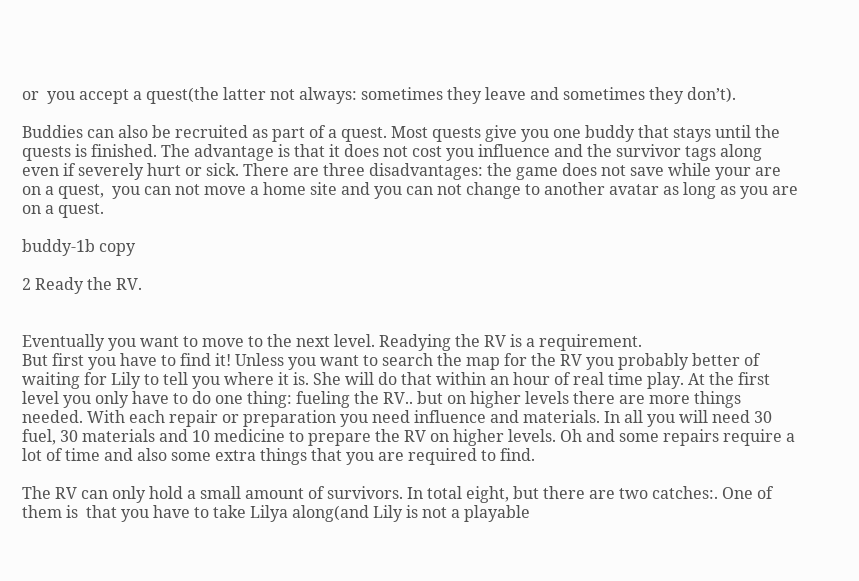or  you accept a quest(the latter not always: sometimes they leave and sometimes they don’t).

Buddies can also be recruited as part of a quest. Most quests give you one buddy that stays until the quests is finished. The advantage is that it does not cost you influence and the survivor tags along even if severely hurt or sick. There are three disadvantages: the game does not save while your are on a quest,  you can not move a home site and you can not change to another avatar as long as you are on a quest.

buddy-1b copy

2 Ready the RV.


Eventually you want to move to the next level. Readying the RV is a requirement.
But first you have to find it! Unless you want to search the map for the RV you probably better of waiting for Lily to tell you where it is. She will do that within an hour of real time play. At the first level you only have to do one thing: fueling the RV.. but on higher levels there are more things needed. With each repair or preparation you need influence and materials. In all you will need 30 fuel, 30 materials and 10 medicine to prepare the RV on higher levels. Oh and some repairs require a lot of time and also some extra things that you are required to find.

The RV can only hold a small amount of survivors. In total eight, but there are two catches:. One of them is  that you have to take Lilya along(and Lily is not a playable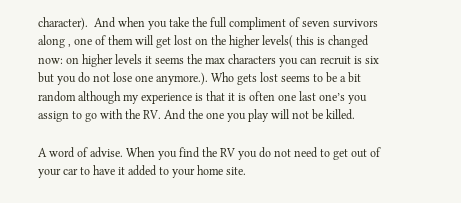character).  And when you take the full compliment of seven survivors along , one of them will get lost on the higher levels( this is changed now: on higher levels it seems the max characters you can recruit is six but you do not lose one anymore.). Who gets lost seems to be a bit random although my experience is that it is often one last one’s you assign to go with the RV. And the one you play will not be killed.

A word of advise. When you find the RV you do not need to get out of your car to have it added to your home site.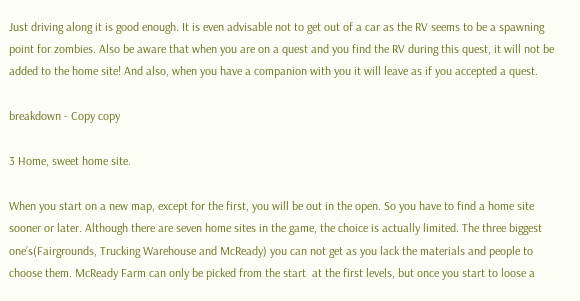Just driving along it is good enough. It is even advisable not to get out of a car as the RV seems to be a spawning point for zombies. Also be aware that when you are on a quest and you find the RV during this quest, it will not be added to the home site! And also, when you have a companion with you it will leave as if you accepted a quest.

breakdown - Copy copy

3 Home, sweet home site.

When you start on a new map, except for the first, you will be out in the open. So you have to find a home site sooner or later. Although there are seven home sites in the game, the choice is actually limited. The three biggest one’s(Fairgrounds, Trucking Warehouse and McReady) you can not get as you lack the materials and people to choose them. McReady Farm can only be picked from the start  at the first levels, but once you start to loose a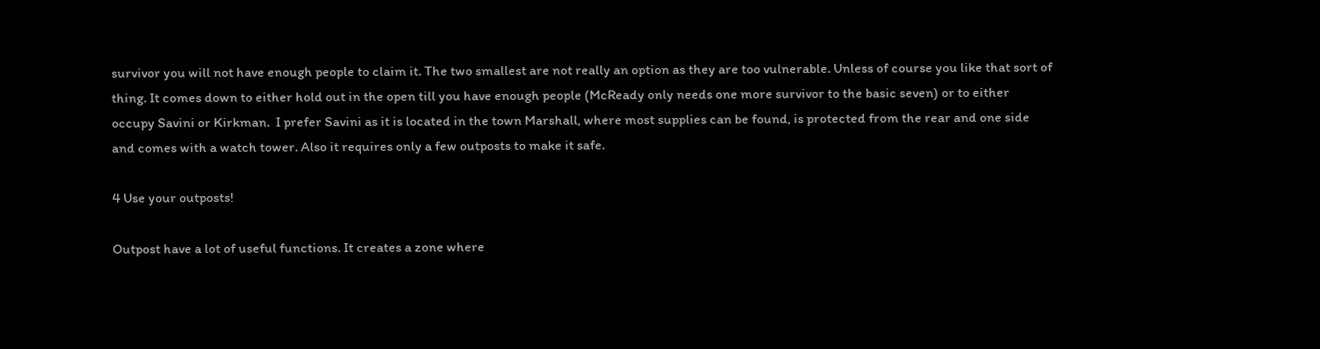survivor you will not have enough people to claim it. The two smallest are not really an option as they are too vulnerable. Unless of course you like that sort of thing. It comes down to either hold out in the open till you have enough people (McReady only needs one more survivor to the basic seven) or to either occupy Savini or Kirkman.  I prefer Savini as it is located in the town Marshall, where most supplies can be found, is protected from the rear and one side and comes with a watch tower. Also it requires only a few outposts to make it safe.

4 Use your outposts!

Outpost have a lot of useful functions. It creates a zone where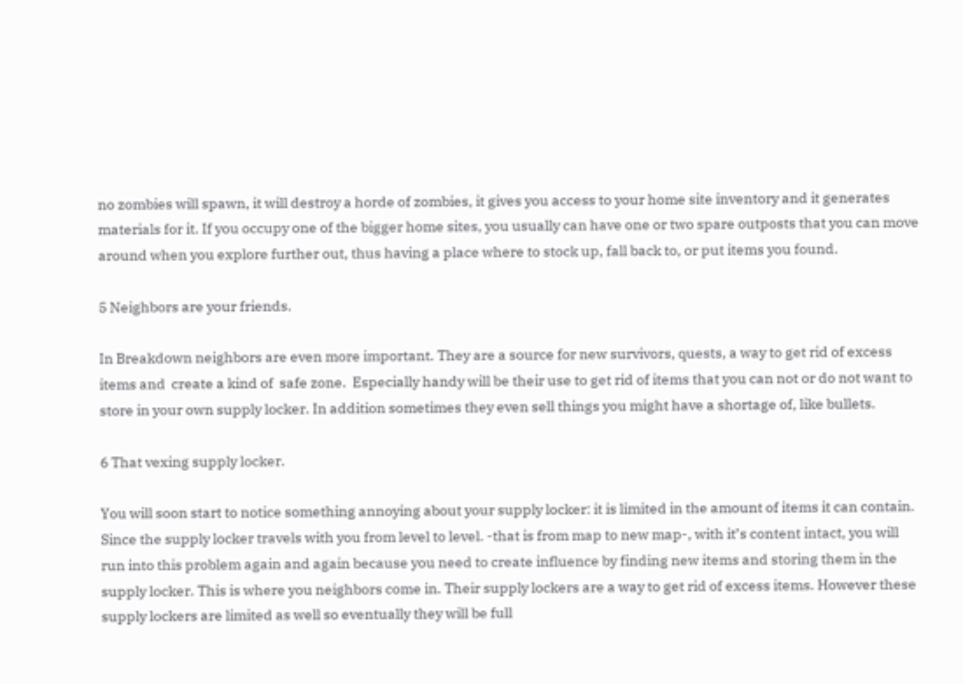no zombies will spawn, it will destroy a horde of zombies, it gives you access to your home site inventory and it generates materials for it. If you occupy one of the bigger home sites, you usually can have one or two spare outposts that you can move around when you explore further out, thus having a place where to stock up, fall back to, or put items you found.

5 Neighbors are your friends.

In Breakdown neighbors are even more important. They are a source for new survivors, quests, a way to get rid of excess items and  create a kind of  safe zone.  Especially handy will be their use to get rid of items that you can not or do not want to store in your own supply locker. In addition sometimes they even sell things you might have a shortage of, like bullets.

6 That vexing supply locker.

You will soon start to notice something annoying about your supply locker: it is limited in the amount of items it can contain. Since the supply locker travels with you from level to level. -that is from map to new map-, with it’s content intact, you will run into this problem again and again because you need to create influence by finding new items and storing them in the supply locker. This is where you neighbors come in. Their supply lockers are a way to get rid of excess items. However these supply lockers are limited as well so eventually they will be full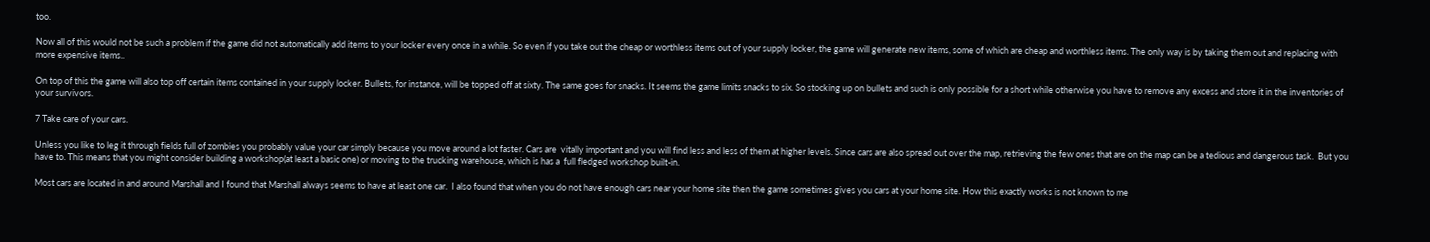too.

Now all of this would not be such a problem if the game did not automatically add items to your locker every once in a while. So even if you take out the cheap or worthless items out of your supply locker, the game will generate new items, some of which are cheap and worthless items. The only way is by taking them out and replacing with more expensive items..

On top of this the game will also top off certain items contained in your supply locker. Bullets, for instance, will be topped off at sixty. The same goes for snacks. It seems the game limits snacks to six. So stocking up on bullets and such is only possible for a short while otherwise you have to remove any excess and store it in the inventories of your survivors.

7 Take care of your cars.

Unless you like to leg it through fields full of zombies you probably value your car simply because you move around a lot faster. Cars are  vitally important and you will find less and less of them at higher levels. Since cars are also spread out over the map, retrieving the few ones that are on the map can be a tedious and dangerous task.  But you have to. This means that you might consider building a workshop(at least a basic one) or moving to the trucking warehouse, which is has a  full fledged workshop built-in.

Most cars are located in and around Marshall and I found that Marshall always seems to have at least one car.  I also found that when you do not have enough cars near your home site then the game sometimes gives you cars at your home site. How this exactly works is not known to me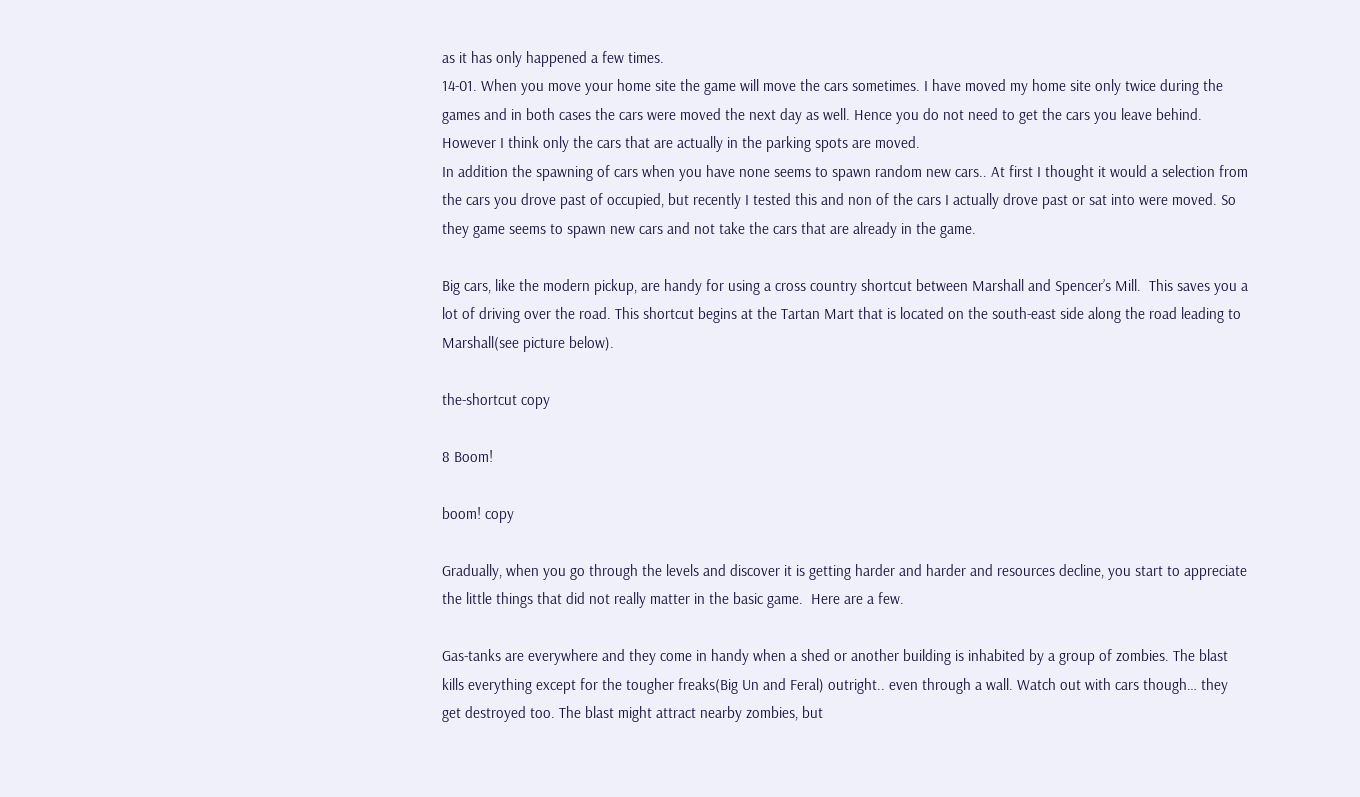as it has only happened a few times.
14-01. When you move your home site the game will move the cars sometimes. I have moved my home site only twice during the games and in both cases the cars were moved the next day as well. Hence you do not need to get the cars you leave behind. However I think only the cars that are actually in the parking spots are moved.
In addition the spawning of cars when you have none seems to spawn random new cars.. At first I thought it would a selection from the cars you drove past of occupied, but recently I tested this and non of the cars I actually drove past or sat into were moved. So they game seems to spawn new cars and not take the cars that are already in the game.

Big cars, like the modern pickup, are handy for using a cross country shortcut between Marshall and Spencer’s Mill.  This saves you a lot of driving over the road. This shortcut begins at the Tartan Mart that is located on the south-east side along the road leading to Marshall(see picture below).

the-shortcut copy

8 Boom!

boom! copy

Gradually, when you go through the levels and discover it is getting harder and harder and resources decline, you start to appreciate the little things that did not really matter in the basic game.  Here are a few.

Gas-tanks are everywhere and they come in handy when a shed or another building is inhabited by a group of zombies. The blast kills everything except for the tougher freaks(Big Un and Feral) outright.. even through a wall. Watch out with cars though… they get destroyed too. The blast might attract nearby zombies, but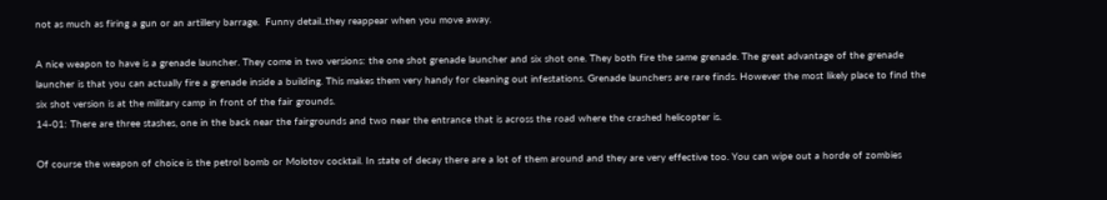not as much as firing a gun or an artillery barrage.  Funny detail..they reappear when you move away.

A nice weapon to have is a grenade launcher. They come in two versions: the one shot grenade launcher and six shot one. They both fire the same grenade. The great advantage of the grenade launcher is that you can actually fire a grenade inside a building. This makes them very handy for cleaning out infestations. Grenade launchers are rare finds. However the most likely place to find the six shot version is at the military camp in front of the fair grounds.
14-01: There are three stashes, one in the back near the fairgrounds and two near the entrance that is across the road where the crashed helicopter is.

Of course the weapon of choice is the petrol bomb or Molotov cocktail. In state of decay there are a lot of them around and they are very effective too. You can wipe out a horde of zombies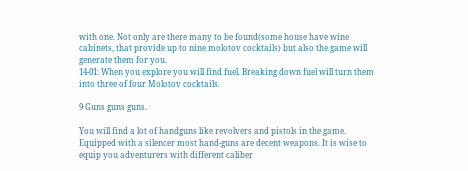with one. Not only are there many to be found(some house have wine cabinets, that provide up to nine molotov cocktails) but also the game will generate them for you.
14-01: When you explore you will find fuel. Breaking down fuel will turn them into three of four Molotov cocktails.

9 Guns guns guns.

You will find a lot of handguns like revolvers and pistols in the game. Equipped with a silencer most hand-guns are decent weapons. It is wise to equip you adventurers with different caliber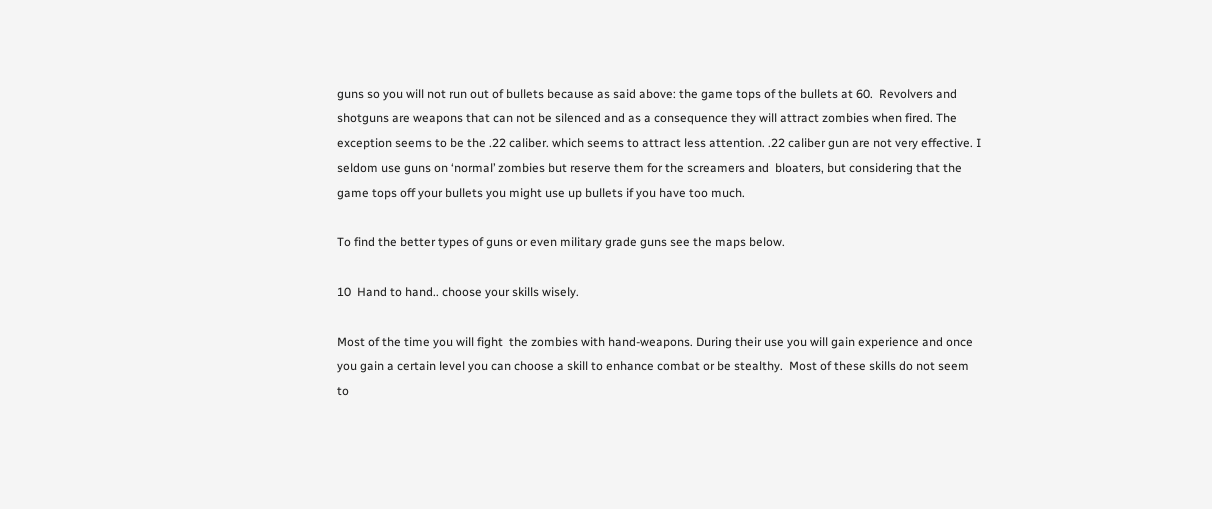guns so you will not run out of bullets because as said above: the game tops of the bullets at 60.  Revolvers and shotguns are weapons that can not be silenced and as a consequence they will attract zombies when fired. The exception seems to be the .22 caliber. which seems to attract less attention. .22 caliber gun are not very effective. I seldom use guns on ‘normal’ zombies but reserve them for the screamers and  bloaters, but considering that the game tops off your bullets you might use up bullets if you have too much.

To find the better types of guns or even military grade guns see the maps below.

10  Hand to hand.. choose your skills wisely.

Most of the time you will fight  the zombies with hand-weapons. During their use you will gain experience and once you gain a certain level you can choose a skill to enhance combat or be stealthy.  Most of these skills do not seem to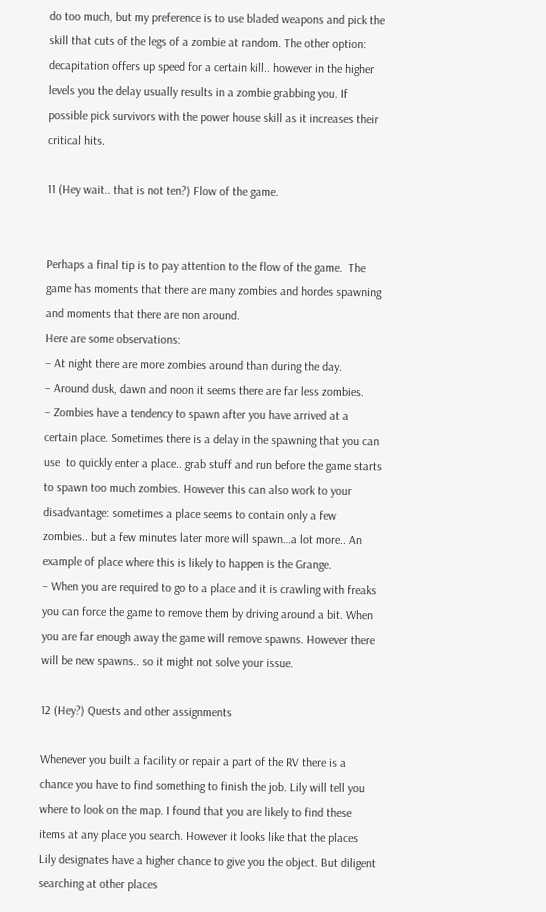do too much, but my preference is to use bladed weapons and pick the  skill that cuts of the legs of a zombie at random. The other option: decapitation offers up speed for a certain kill.. however in the higher levels you the delay usually results in a zombie grabbing you. If possible pick survivors with the power house skill as it increases their critical hits.

11 (Hey wait.. that is not ten?) Flow of the game.


Perhaps a final tip is to pay attention to the flow of the game.  The game has moments that there are many zombies and hordes spawning and moments that there are non around.
Here are some observations:
– At night there are more zombies around than during the day.
– Around dusk, dawn and noon it seems there are far less zombies.
– Zombies have a tendency to spawn after you have arrived at a certain place. Sometimes there is a delay in the spawning that you can use  to quickly enter a place.. grab stuff and run before the game starts to spawn too much zombies. However this can also work to your disadvantage: sometimes a place seems to contain only a few zombies.. but a few minutes later more will spawn…a lot more.. An example of place where this is likely to happen is the Grange.
– When you are required to go to a place and it is crawling with freaks you can force the game to remove them by driving around a bit. When you are far enough away the game will remove spawns. However there will be new spawns.. so it might not solve your issue.

12 (Hey?) Quests and other assignments

Whenever you built a facility or repair a part of the RV there is a chance you have to find something to finish the job. Lily will tell you where to look on the map. I found that you are likely to find these items at any place you search. However it looks like that the places Lily designates have a higher chance to give you the object. But diligent searching at other places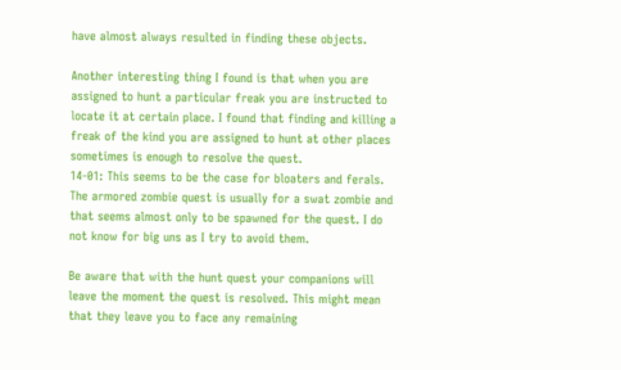have almost always resulted in finding these objects.

Another interesting thing I found is that when you are assigned to hunt a particular freak you are instructed to locate it at certain place. I found that finding and killing a freak of the kind you are assigned to hunt at other places sometimes is enough to resolve the quest.
14-01: This seems to be the case for bloaters and ferals. The armored zombie quest is usually for a swat zombie and that seems almost only to be spawned for the quest. I do not know for big uns as I try to avoid them.

Be aware that with the hunt quest your companions will leave the moment the quest is resolved. This might mean that they leave you to face any remaining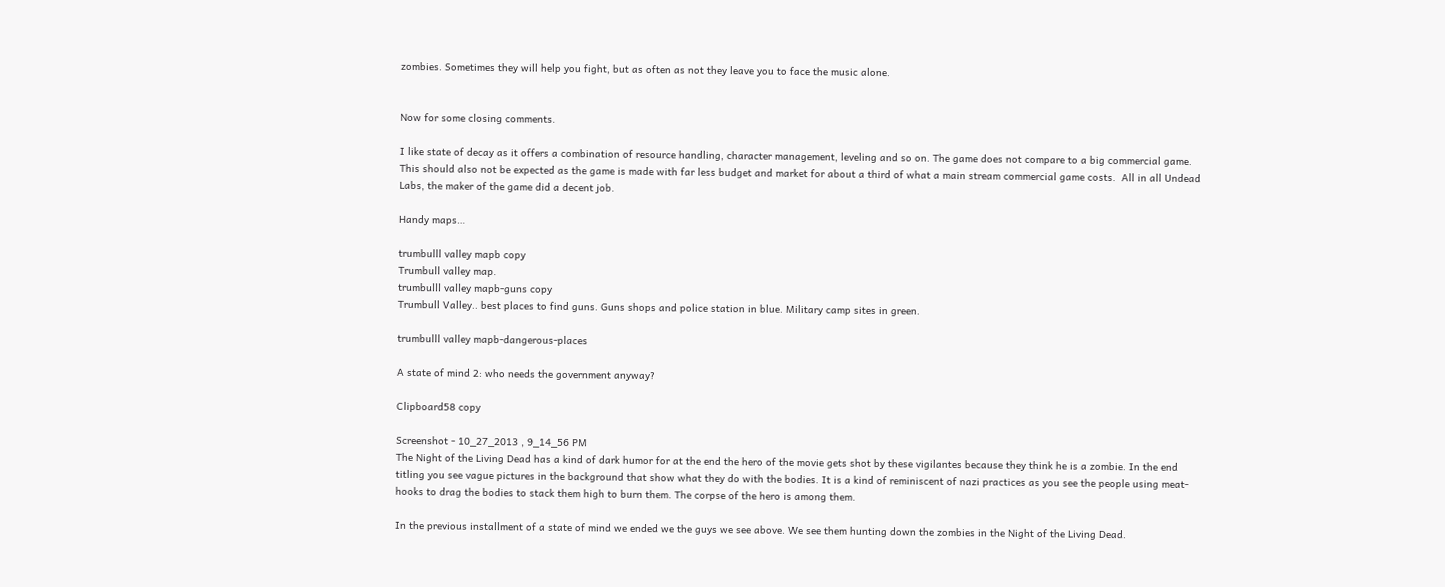zombies. Sometimes they will help you fight, but as often as not they leave you to face the music alone.


Now for some closing comments.

I like state of decay as it offers a combination of resource handling, character management, leveling and so on. The game does not compare to a big commercial game. This should also not be expected as the game is made with far less budget and market for about a third of what a main stream commercial game costs.  All in all Undead Labs, the maker of the game did a decent job.

Handy maps…

trumbulll valley mapb copy
Trumbull valley map.
trumbulll valley mapb-guns copy
Trumbull Valley.. best places to find guns. Guns shops and police station in blue. Military camp sites in green.

trumbulll valley mapb-dangerous-places

A state of mind 2: who needs the government anyway?

Clipboard58 copy

Screenshot - 10_27_2013 , 9_14_56 PM
The Night of the Living Dead has a kind of dark humor for at the end the hero of the movie gets shot by these vigilantes because they think he is a zombie. In the end titling you see vague pictures in the background that show what they do with the bodies. It is a kind of reminiscent of nazi practices as you see the people using meat-hooks to drag the bodies to stack them high to burn them. The corpse of the hero is among them.

In the previous installment of a state of mind we ended we the guys we see above. We see them hunting down the zombies in the Night of the Living Dead.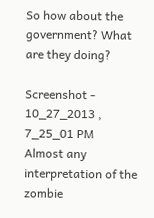So how about the government? What are they doing?

Screenshot - 10_27_2013 , 7_25_01 PM
Almost any interpretation of the zombie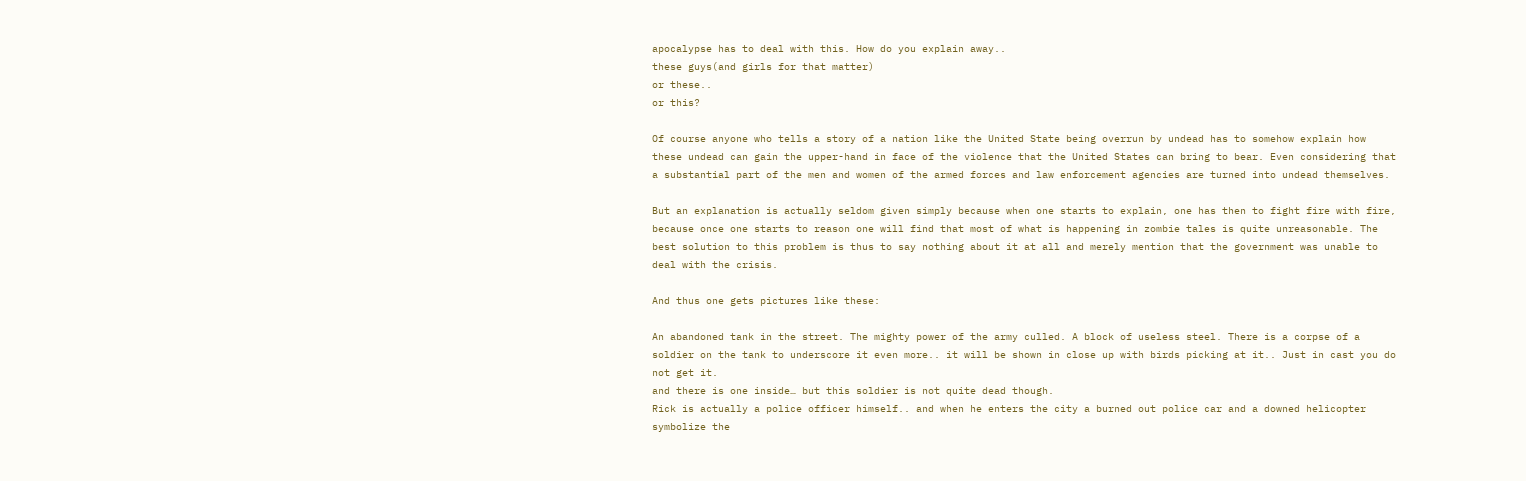apocalypse has to deal with this. How do you explain away..
these guys(and girls for that matter)
or these..
or this?

Of course anyone who tells a story of a nation like the United State being overrun by undead has to somehow explain how these undead can gain the upper-hand in face of the violence that the United States can bring to bear. Even considering that a substantial part of the men and women of the armed forces and law enforcement agencies are turned into undead themselves.

But an explanation is actually seldom given simply because when one starts to explain, one has then to fight fire with fire, because once one starts to reason one will find that most of what is happening in zombie tales is quite unreasonable. The best solution to this problem is thus to say nothing about it at all and merely mention that the government was unable to deal with the crisis.

And thus one gets pictures like these:

An abandoned tank in the street. The mighty power of the army culled. A block of useless steel. There is a corpse of a soldier on the tank to underscore it even more.. it will be shown in close up with birds picking at it.. Just in cast you do not get it.
and there is one inside… but this soldier is not quite dead though.
Rick is actually a police officer himself.. and when he enters the city a burned out police car and a downed helicopter symbolize the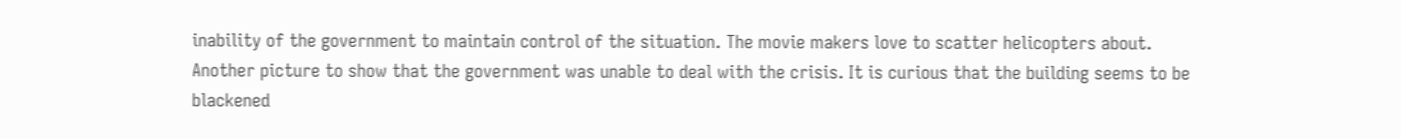inability of the government to maintain control of the situation. The movie makers love to scatter helicopters about.
Another picture to show that the government was unable to deal with the crisis. It is curious that the building seems to be blackened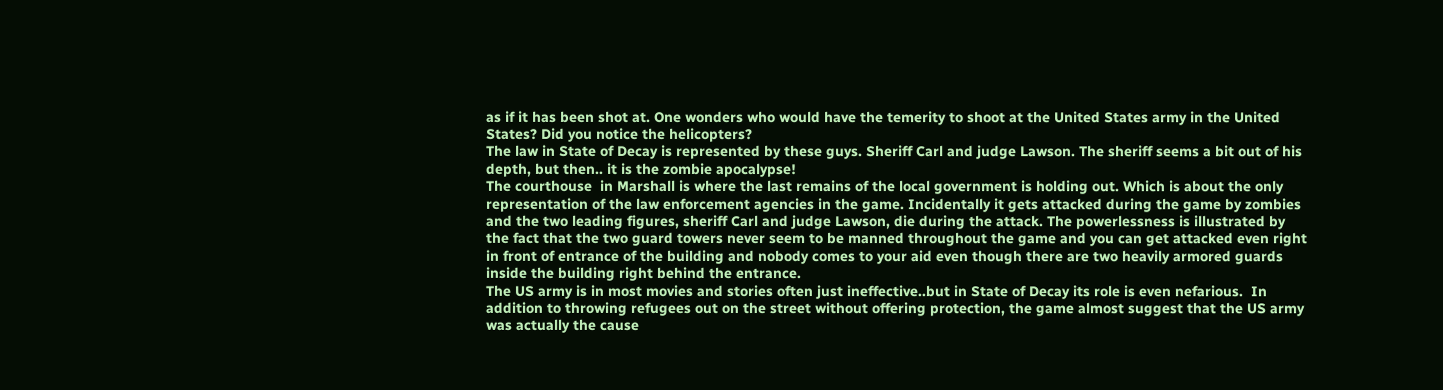as if it has been shot at. One wonders who would have the temerity to shoot at the United States army in the United States? Did you notice the helicopters?
The law in State of Decay is represented by these guys. Sheriff Carl and judge Lawson. The sheriff seems a bit out of his depth, but then.. it is the zombie apocalypse!
The courthouse  in Marshall is where the last remains of the local government is holding out. Which is about the only representation of the law enforcement agencies in the game. Incidentally it gets attacked during the game by zombies and the two leading figures, sheriff Carl and judge Lawson, die during the attack. The powerlessness is illustrated by the fact that the two guard towers never seem to be manned throughout the game and you can get attacked even right in front of entrance of the building and nobody comes to your aid even though there are two heavily armored guards  inside the building right behind the entrance.
The US army is in most movies and stories often just ineffective..but in State of Decay its role is even nefarious.  In addition to throwing refugees out on the street without offering protection, the game almost suggest that the US army was actually the cause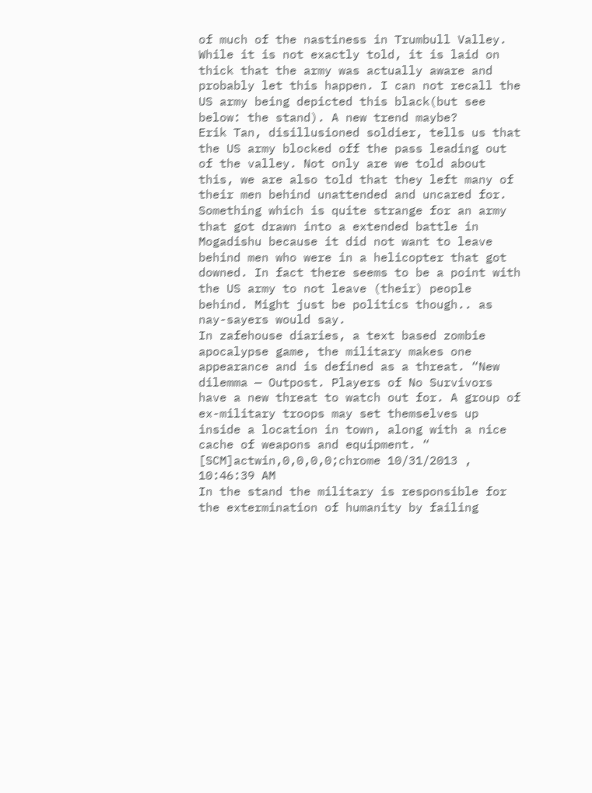of much of the nastiness in Trumbull Valley.
While it is not exactly told, it is laid on thick that the army was actually aware and probably let this happen. I can not recall the US army being depicted this black(but see below: the stand). A new trend maybe?
Erik Tan, disillusioned soldier, tells us that the US army blocked off the pass leading out of the valley. Not only are we told about this, we are also told that they left many of their men behind unattended and uncared for. Something which is quite strange for an army that got drawn into a extended battle in Mogadishu because it did not want to leave behind men who were in a helicopter that got downed. In fact there seems to be a point with the US army to not leave (their) people behind. Might just be politics though.. as nay-sayers would say.
In zafehouse diaries, a text based zombie apocalypse game, the military makes one appearance and is defined as a threat. “New dilemma — Outpost. Players of No Survivors have a new threat to watch out for. A group of ex-military troops may set themselves up inside a location in town, along with a nice cache of weapons and equipment. “
[SCM]actwin,0,0,0,0;chrome 10/31/2013 , 10:46:39 AM
In the stand the military is responsible for the extermination of humanity by failing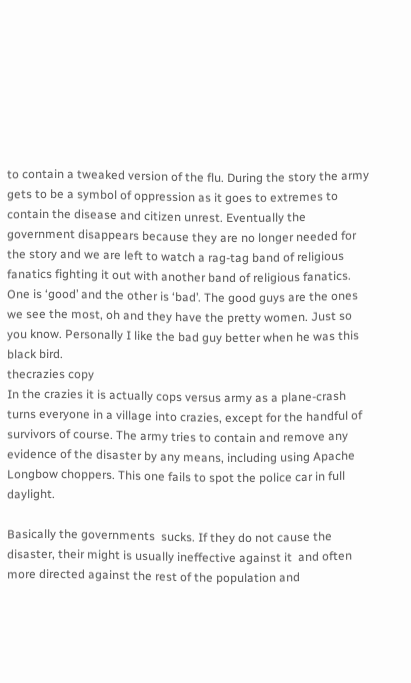to contain a tweaked version of the flu. During the story the army gets to be a symbol of oppression as it goes to extremes to contain the disease and citizen unrest. Eventually the government disappears because they are no longer needed for the story and we are left to watch a rag-tag band of religious fanatics fighting it out with another band of religious fanatics. One is ‘good’ and the other is ‘bad’. The good guys are the ones we see the most, oh and they have the pretty women. Just so you know. Personally I like the bad guy better when he was this black bird.
thecrazies copy
In the crazies it is actually cops versus army as a plane-crash turns everyone in a village into crazies, except for the handful of survivors of course. The army tries to contain and remove any evidence of the disaster by any means, including using Apache Longbow choppers. This one fails to spot the police car in full daylight.

Basically the governments  sucks. If they do not cause the disaster, their might is usually ineffective against it  and often more directed against the rest of the population and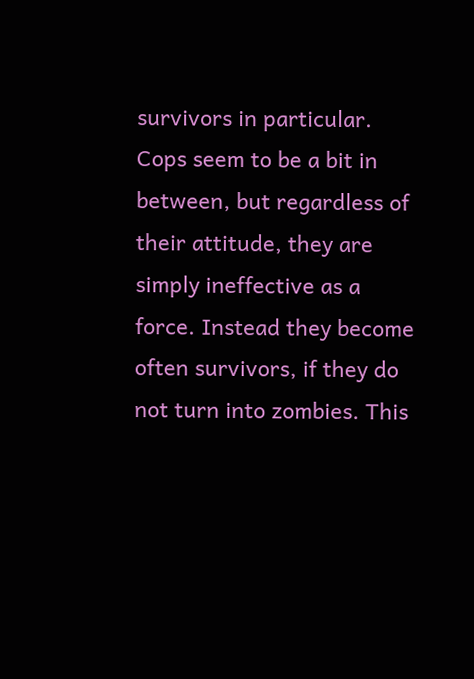survivors in particular. Cops seem to be a bit in between, but regardless of their attitude, they are simply ineffective as a force. Instead they become often survivors, if they do not turn into zombies. This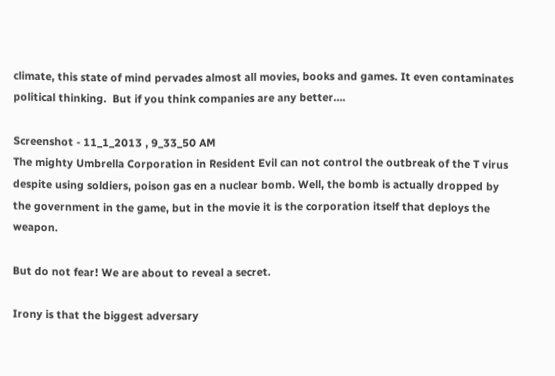climate, this state of mind pervades almost all movies, books and games. It even contaminates political thinking.  But if you think companies are any better….

Screenshot - 11_1_2013 , 9_33_50 AM
The mighty Umbrella Corporation in Resident Evil can not control the outbreak of the T virus despite using soldiers, poison gas en a nuclear bomb. Well, the bomb is actually dropped by the government in the game, but in the movie it is the corporation itself that deploys the weapon.

But do not fear! We are about to reveal a secret.

Irony is that the biggest adversary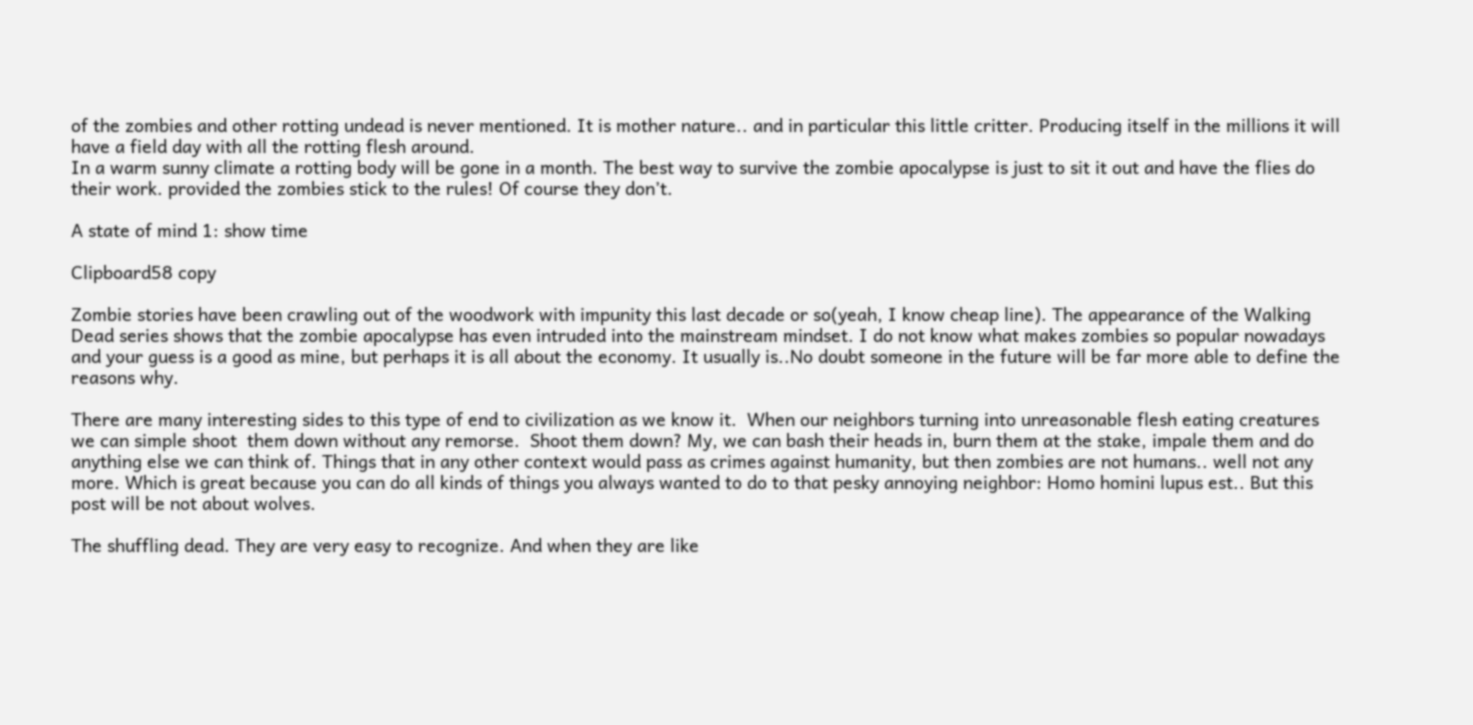of the zombies and other rotting undead is never mentioned. It is mother nature.. and in particular this little critter. Producing itself in the millions it will have a field day with all the rotting flesh around.
In a warm sunny climate a rotting body will be gone in a month. The best way to survive the zombie apocalypse is just to sit it out and have the flies do their work. provided the zombies stick to the rules! Of course they don’t.

A state of mind 1: show time

Clipboard58 copy

Zombie stories have been crawling out of the woodwork with impunity this last decade or so(yeah, I know cheap line). The appearance of the Walking Dead series shows that the zombie apocalypse has even intruded into the mainstream mindset. I do not know what makes zombies so popular nowadays and your guess is a good as mine, but perhaps it is all about the economy. It usually is..No doubt someone in the future will be far more able to define the reasons why.

There are many interesting sides to this type of end to civilization as we know it.  When our neighbors turning into unreasonable flesh eating creatures we can simple shoot  them down without any remorse.  Shoot them down? My, we can bash their heads in, burn them at the stake, impale them and do anything else we can think of. Things that in any other context would pass as crimes against humanity, but then zombies are not humans.. well not any more. Which is great because you can do all kinds of things you always wanted to do to that pesky annoying neighbor: Homo homini lupus est.. But this post will be not about wolves.

The shuffling dead. They are very easy to recognize. And when they are like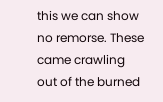this we can show no remorse. These came crawling out of the burned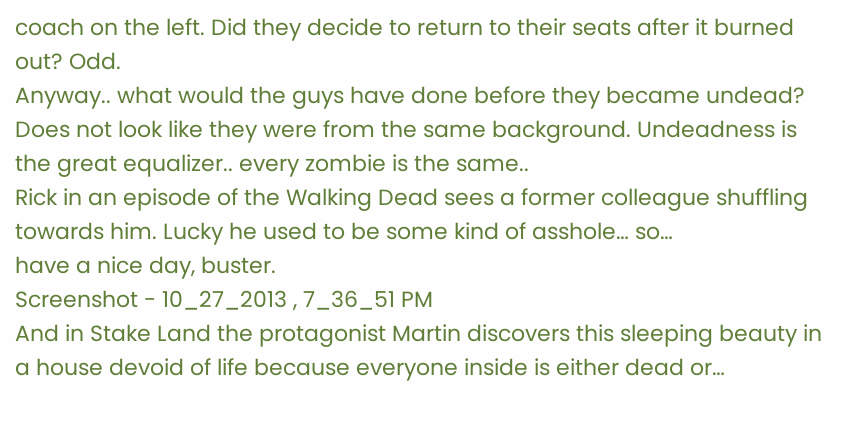coach on the left. Did they decide to return to their seats after it burned out? Odd.
Anyway.. what would the guys have done before they became undead? Does not look like they were from the same background. Undeadness is the great equalizer.. every zombie is the same..
Rick in an episode of the Walking Dead sees a former colleague shuffling towards him. Lucky he used to be some kind of asshole… so…
have a nice day, buster.
Screenshot - 10_27_2013 , 7_36_51 PM
And in Stake Land the protagonist Martin discovers this sleeping beauty in a house devoid of life because everyone inside is either dead or…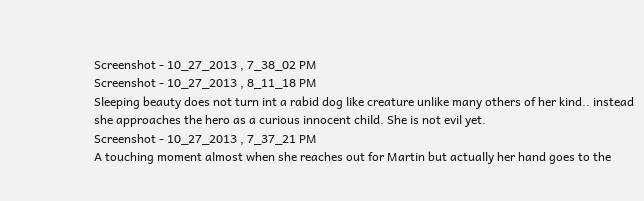Screenshot - 10_27_2013 , 7_38_02 PM
Screenshot - 10_27_2013 , 8_11_18 PM
Sleeping beauty does not turn int a rabid dog like creature unlike many others of her kind.. instead she approaches the hero as a curious innocent child. She is not evil yet.
Screenshot - 10_27_2013 , 7_37_21 PM
A touching moment almost when she reaches out for Martin but actually her hand goes to the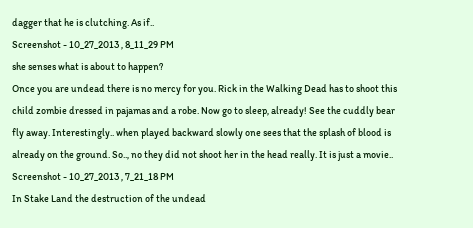dagger that he is clutching. As if..
Screenshot - 10_27_2013 , 8_11_29 PM
she senses what is about to happen?
Once you are undead there is no mercy for you. Rick in the Walking Dead has to shoot this child zombie dressed in pajamas and a robe. Now go to sleep, already! See the cuddly bear fly away. Interestingly.. when played backward slowly one sees that the splash of blood is already on the ground. So.., no they did not shoot her in the head really. It is just a movie..
Screenshot - 10_27_2013 , 7_21_18 PM
In Stake Land the destruction of the undead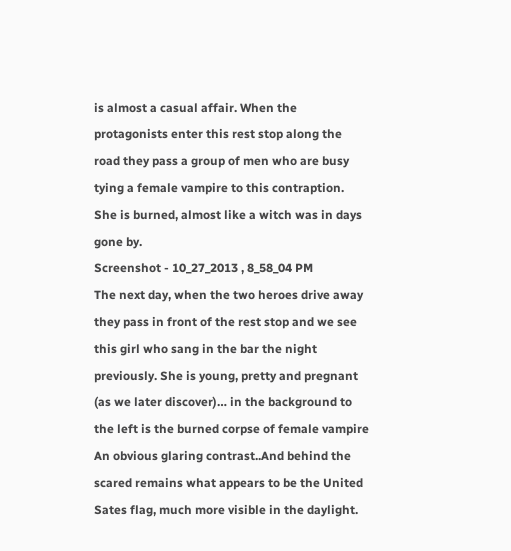is almost a casual affair. When the protagonists enter this rest stop along the road they pass a group of men who are busy tying a female vampire to this contraption. She is burned, almost like a witch was in days gone by.
Screenshot - 10_27_2013 , 8_58_04 PM
The next day, when the two heroes drive away they pass in front of the rest stop and we see this girl who sang in the bar the night previously. She is young, pretty and pregnant (as we later discover)… in the background to the left is the burned corpse of female vampire  An obvious glaring contrast..And behind the scared remains what appears to be the United Sates flag, much more visible in the daylight.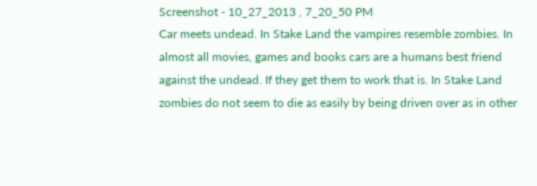Screenshot - 10_27_2013 , 7_20_50 PM
Car meets undead. In Stake Land the vampires resemble zombies. In almost all movies, games and books cars are a humans best friend against the undead. If they get them to work that is. In Stake Land zombies do not seem to die as easily by being driven over as in other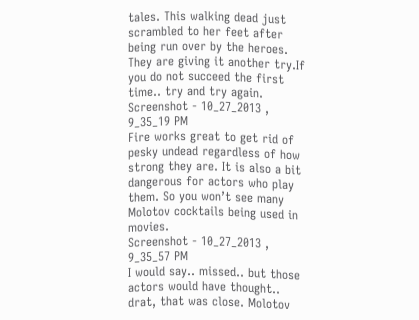tales. This walking dead just scrambled to her feet after being run over by the heroes. They are giving it another try.If you do not succeed the first time.. try and try again.
Screenshot - 10_27_2013 , 9_35_19 PM
Fire works great to get rid of pesky undead regardless of how strong they are. It is also a bit dangerous for actors who play them. So you won’t see many Molotov cocktails being used in movies.
Screenshot - 10_27_2013 , 9_35_57 PM
I would say.. missed.. but those actors would have thought.. drat, that was close. Molotov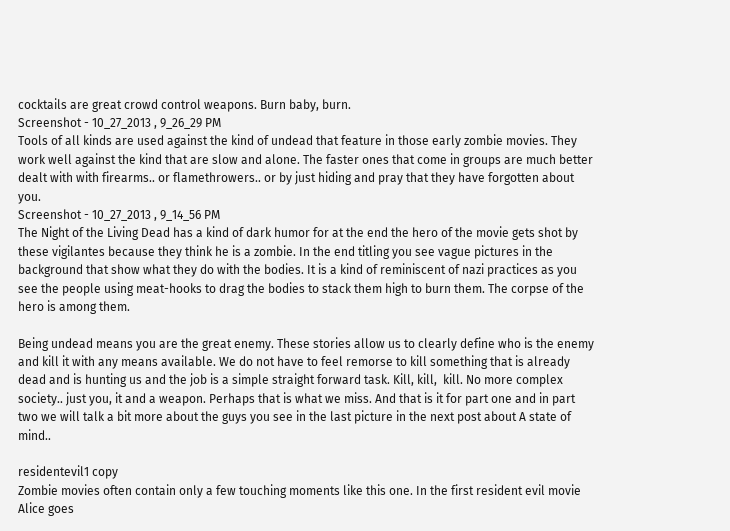cocktails are great crowd control weapons. Burn baby, burn.
Screenshot - 10_27_2013 , 9_26_29 PM
Tools of all kinds are used against the kind of undead that feature in those early zombie movies. They work well against the kind that are slow and alone. The faster ones that come in groups are much better dealt with with firearms.. or flamethrowers.. or by just hiding and pray that they have forgotten about you.
Screenshot - 10_27_2013 , 9_14_56 PM
The Night of the Living Dead has a kind of dark humor for at the end the hero of the movie gets shot by these vigilantes because they think he is a zombie. In the end titling you see vague pictures in the background that show what they do with the bodies. It is a kind of reminiscent of nazi practices as you see the people using meat-hooks to drag the bodies to stack them high to burn them. The corpse of the hero is among them.

Being undead means you are the great enemy. These stories allow us to clearly define who is the enemy and kill it with any means available. We do not have to feel remorse to kill something that is already dead and is hunting us and the job is a simple straight forward task. Kill, kill,  kill. No more complex society.. just you, it and a weapon. Perhaps that is what we miss. And that is it for part one and in part two we will talk a bit more about the guys you see in the last picture in the next post about A state of mind..

residentevil1 copy
Zombie movies often contain only a few touching moments like this one. In the first resident evil movie Alice goes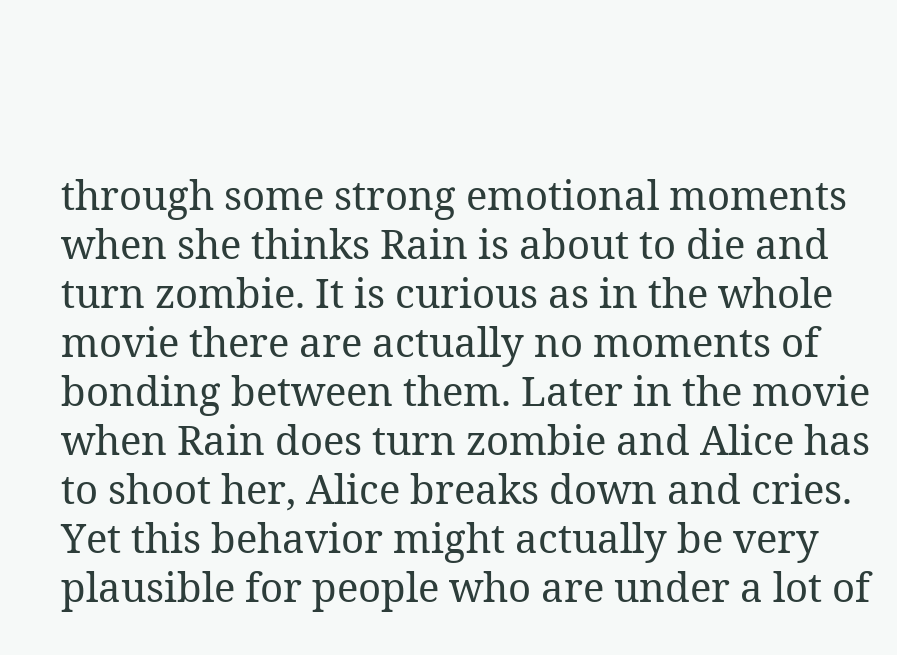through some strong emotional moments when she thinks Rain is about to die and turn zombie. It is curious as in the whole movie there are actually no moments of bonding between them. Later in the movie when Rain does turn zombie and Alice has to shoot her, Alice breaks down and cries. Yet this behavior might actually be very plausible for people who are under a lot of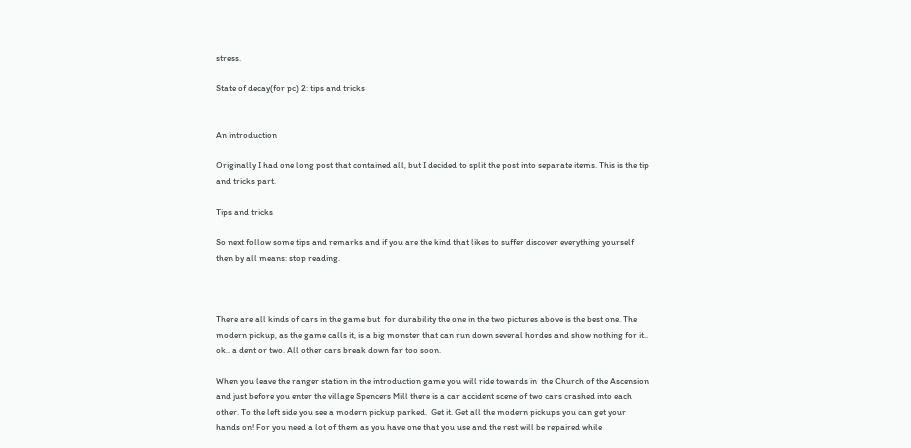stress.

State of decay(for pc) 2: tips and tricks


An introduction

Originally I had one long post that contained all, but I decided to split the post into separate items. This is the tip and tricks part.

Tips and tricks

So next follow some tips and remarks and if you are the kind that likes to suffer discover everything yourself then by all means: stop reading.



There are all kinds of cars in the game but  for durability the one in the two pictures above is the best one. The modern pickup, as the game calls it, is a big monster that can run down several hordes and show nothing for it.. ok.. a dent or two. All other cars break down far too soon.

When you leave the ranger station in the introduction game you will ride towards in  the Church of the Ascension and just before you enter the village Spencers Mill there is a car accident scene of two cars crashed into each other. To the left side you see a modern pickup parked.  Get it. Get all the modern pickups you can get your hands on! For you need a lot of them as you have one that you use and the rest will be repaired while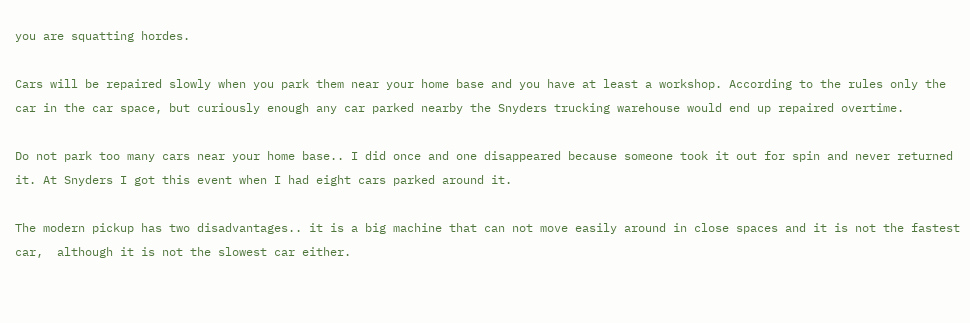you are squatting hordes.

Cars will be repaired slowly when you park them near your home base and you have at least a workshop. According to the rules only the car in the car space, but curiously enough any car parked nearby the Snyders trucking warehouse would end up repaired overtime.

Do not park too many cars near your home base.. I did once and one disappeared because someone took it out for spin and never returned it. At Snyders I got this event when I had eight cars parked around it.

The modern pickup has two disadvantages.. it is a big machine that can not move easily around in close spaces and it is not the fastest car,  although it is not the slowest car either.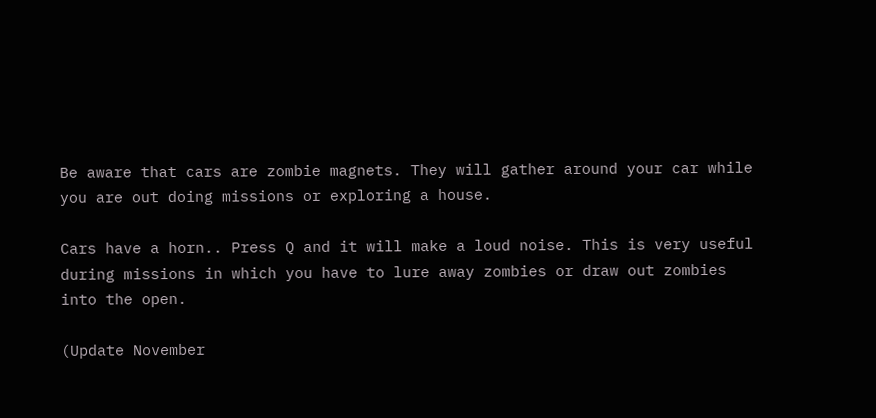Be aware that cars are zombie magnets. They will gather around your car while you are out doing missions or exploring a house.

Cars have a horn.. Press Q and it will make a loud noise. This is very useful during missions in which you have to lure away zombies or draw out zombies into the open.

(Update November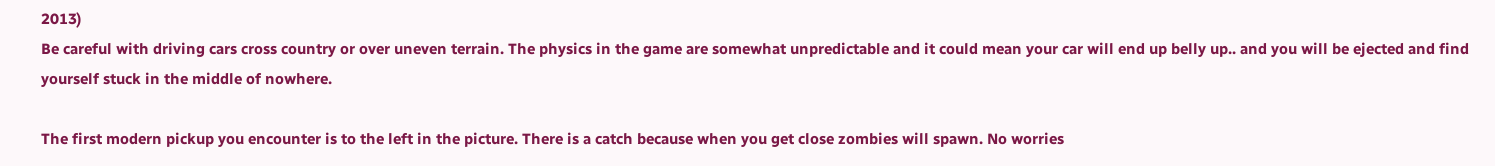2013)
Be careful with driving cars cross country or over uneven terrain. The physics in the game are somewhat unpredictable and it could mean your car will end up belly up.. and you will be ejected and find yourself stuck in the middle of nowhere.

The first modern pickup you encounter is to the left in the picture. There is a catch because when you get close zombies will spawn. No worries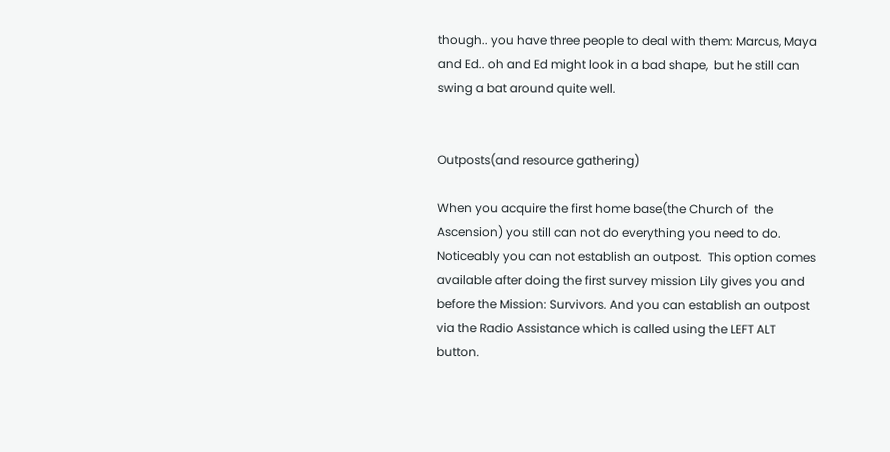though.. you have three people to deal with them: Marcus, Maya and Ed.. oh and Ed might look in a bad shape,  but he still can swing a bat around quite well.


Outposts(and resource gathering)

When you acquire the first home base(the Church of  the Ascension) you still can not do everything you need to do. Noticeably you can not establish an outpost.  This option comes available after doing the first survey mission Lily gives you and before the Mission: Survivors. And you can establish an outpost via the Radio Assistance which is called using the LEFT ALT button.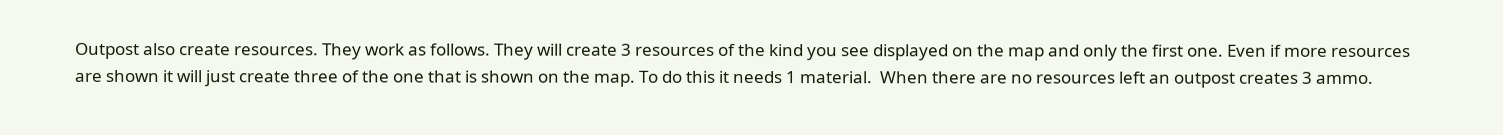Outpost also create resources. They work as follows. They will create 3 resources of the kind you see displayed on the map and only the first one. Even if more resources are shown it will just create three of the one that is shown on the map. To do this it needs 1 material.  When there are no resources left an outpost creates 3 ammo.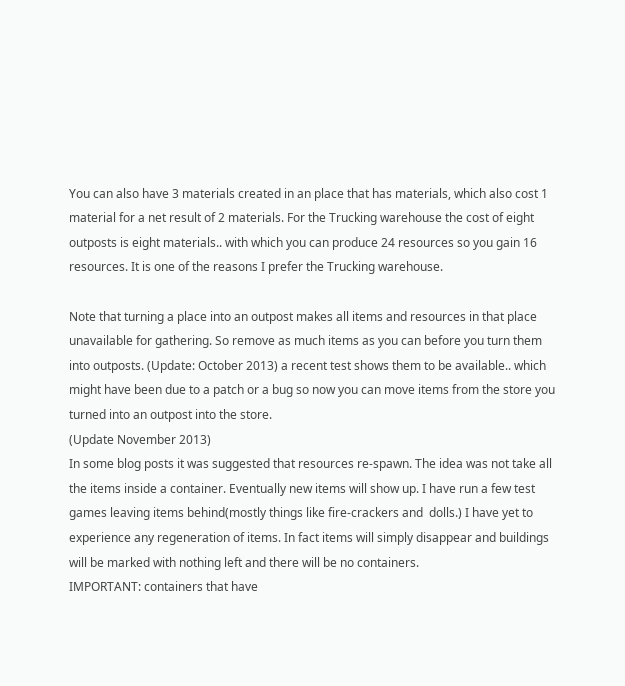You can also have 3 materials created in an place that has materials, which also cost 1 material for a net result of 2 materials. For the Trucking warehouse the cost of eight outposts is eight materials.. with which you can produce 24 resources so you gain 16 resources. It is one of the reasons I prefer the Trucking warehouse.

Note that turning a place into an outpost makes all items and resources in that place unavailable for gathering. So remove as much items as you can before you turn them into outposts. (Update: October 2013) a recent test shows them to be available.. which might have been due to a patch or a bug so now you can move items from the store you turned into an outpost into the store.
(Update November 2013)
In some blog posts it was suggested that resources re-spawn. The idea was not take all the items inside a container. Eventually new items will show up. I have run a few test games leaving items behind(mostly things like fire-crackers and  dolls.) I have yet to experience any regeneration of items. In fact items will simply disappear and buildings will be marked with nothing left and there will be no containers.
IMPORTANT: containers that have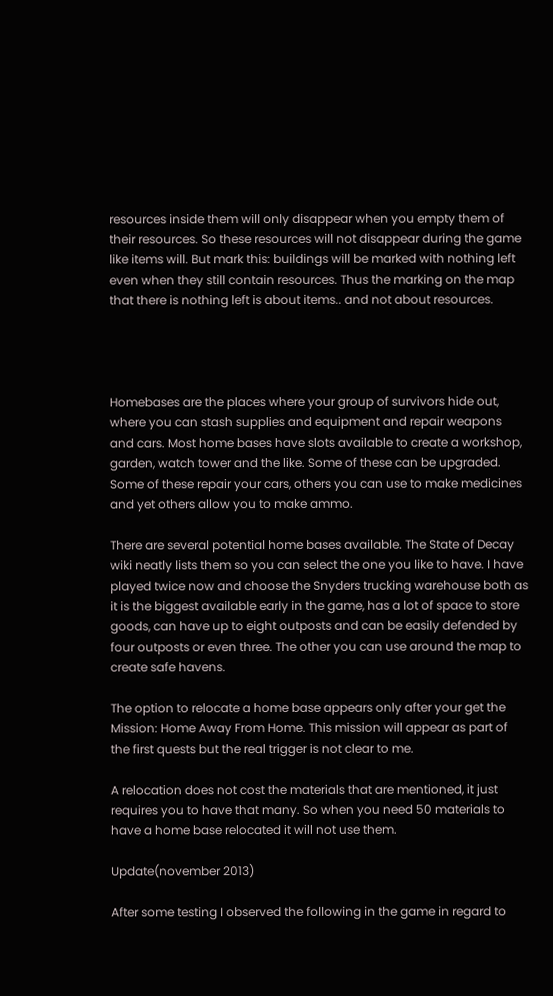resources inside them will only disappear when you empty them of their resources. So these resources will not disappear during the game like items will. But mark this: buildings will be marked with nothing left even when they still contain resources. Thus the marking on the map that there is nothing left is about items.. and not about resources.




Homebases are the places where your group of survivors hide out, where you can stash supplies and equipment and repair weapons and cars. Most home bases have slots available to create a workshop, garden, watch tower and the like. Some of these can be upgraded. Some of these repair your cars, others you can use to make medicines and yet others allow you to make ammo.

There are several potential home bases available. The State of Decay wiki neatly lists them so you can select the one you like to have. I have played twice now and choose the Snyders trucking warehouse both as it is the biggest available early in the game, has a lot of space to store goods, can have up to eight outposts and can be easily defended by four outposts or even three. The other you can use around the map to create safe havens.

The option to relocate a home base appears only after your get the Mission: Home Away From Home. This mission will appear as part of the first quests but the real trigger is not clear to me.

A relocation does not cost the materials that are mentioned, it just requires you to have that many. So when you need 50 materials to have a home base relocated it will not use them.

Update(november 2013)

After some testing I observed the following in the game in regard to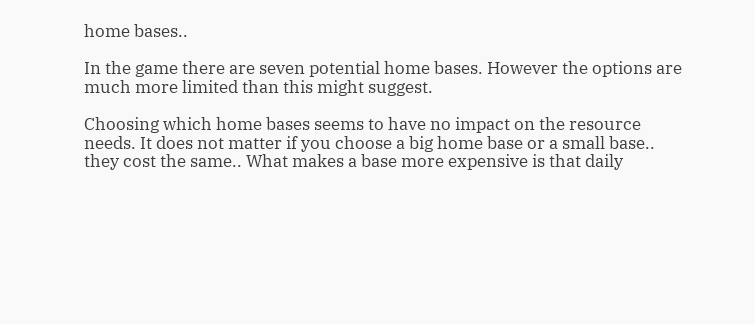home bases..

In the game there are seven potential home bases. However the options are much more limited than this might suggest.

Choosing which home bases seems to have no impact on the resource needs. It does not matter if you choose a big home base or a small base.. they cost the same.. What makes a base more expensive is that daily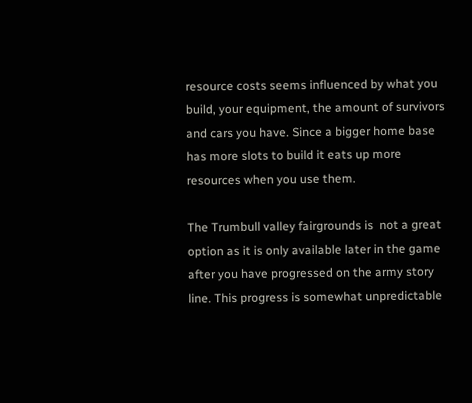resource costs seems influenced by what you build, your equipment, the amount of survivors and cars you have. Since a bigger home base has more slots to build it eats up more resources when you use them.

The Trumbull valley fairgrounds is  not a great option as it is only available later in the game after you have progressed on the army story line. This progress is somewhat unpredictable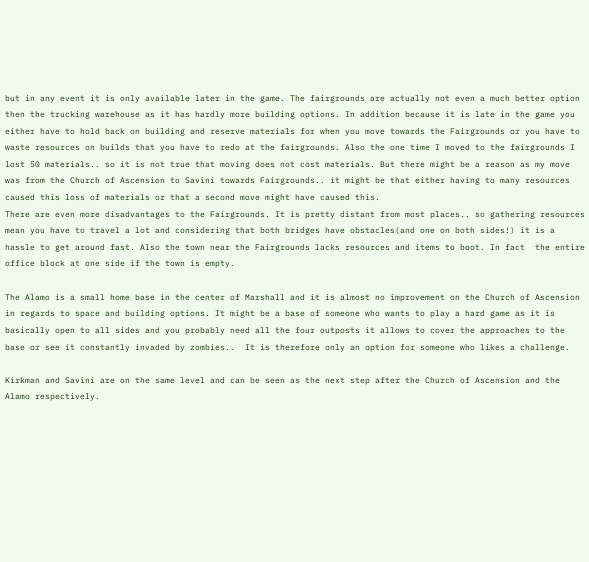but in any event it is only available later in the game. The fairgrounds are actually not even a much better option then the trucking warehouse as it has hardly more building options. In addition because it is late in the game you either have to hold back on building and reserve materials for when you move towards the Fairgrounds or you have to waste resources on builds that you have to redo at the fairgrounds. Also the one time I moved to the fairgrounds I lost 50 materials.. so it is not true that moving does not cost materials. But there might be a reason as my move was from the Church of Ascension to Savini towards Fairgrounds.. it might be that either having to many resources caused this loss of materials or that a second move might have caused this.
There are even more disadvantages to the Fairgrounds. It is pretty distant from most places.. so gathering resources mean you have to travel a lot and considering that both bridges have obstacles(and one on both sides!) it is a hassle to get around fast. Also the town near the Fairgrounds lacks resources and items to boot. In fact  the entire office block at one side if the town is empty.

The Alamo is a small home base in the center of Marshall and it is almost no improvement on the Church of Ascension in regards to space and building options. It might be a base of someone who wants to play a hard game as it is basically open to all sides and you probably need all the four outposts it allows to cover the approaches to the base or see it constantly invaded by zombies..  It is therefore only an option for someone who likes a challenge.

Kirkman and Savini are on the same level and can be seen as the next step after the Church of Ascension and the Alamo respectively.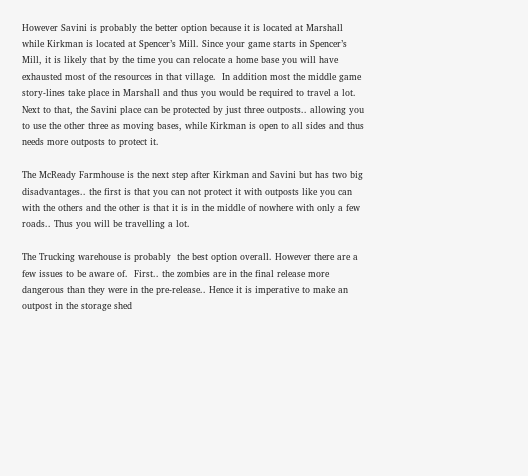However Savini is probably the better option because it is located at Marshall while Kirkman is located at Spencer’s Mill. Since your game starts in Spencer’s Mill, it is likely that by the time you can relocate a home base you will have exhausted most of the resources in that village.  In addition most the middle game story-lines take place in Marshall and thus you would be required to travel a lot.  Next to that, the Savini place can be protected by just three outposts.. allowing you to use the other three as moving bases, while Kirkman is open to all sides and thus needs more outposts to protect it.

The McReady Farmhouse is the next step after Kirkman and Savini but has two big disadvantages.. the first is that you can not protect it with outposts like you can with the others and the other is that it is in the middle of nowhere with only a few roads.. Thus you will be travelling a lot.

The Trucking warehouse is probably  the best option overall. However there are a few issues to be aware of.  First.. the zombies are in the final release more dangerous than they were in the pre-release.. Hence it is imperative to make an outpost in the storage shed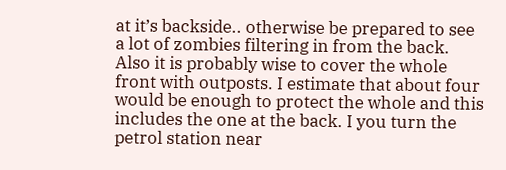at it’s backside.. otherwise be prepared to see a lot of zombies filtering in from the back. Also it is probably wise to cover the whole front with outposts. I estimate that about four would be enough to protect the whole and this includes the one at the back. I you turn the petrol station near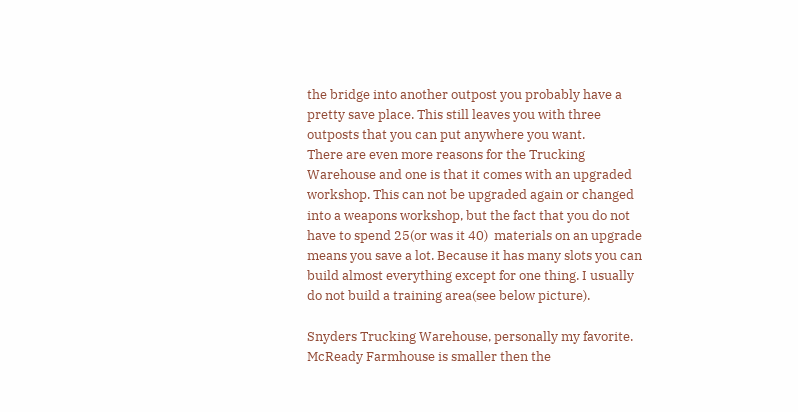the bridge into another outpost you probably have a pretty save place. This still leaves you with three outposts that you can put anywhere you want.
There are even more reasons for the Trucking Warehouse and one is that it comes with an upgraded workshop. This can not be upgraded again or changed into a weapons workshop, but the fact that you do not have to spend 25(or was it 40)  materials on an upgrade means you save a lot. Because it has many slots you can build almost everything except for one thing. I usually do not build a training area(see below picture).

Snyders Trucking Warehouse, personally my favorite.
McReady Farmhouse is smaller then the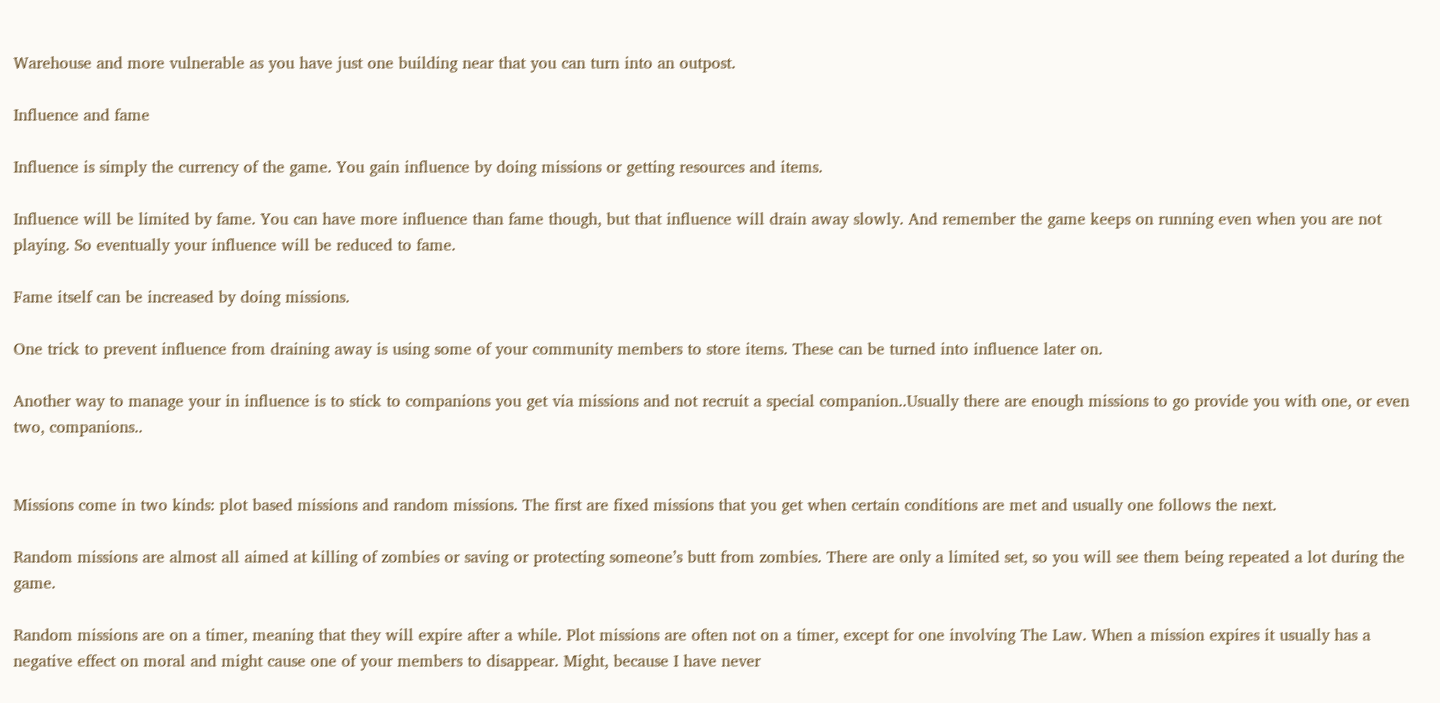Warehouse and more vulnerable as you have just one building near that you can turn into an outpost.

Influence and fame

Influence is simply the currency of the game. You gain influence by doing missions or getting resources and items.

Influence will be limited by fame. You can have more influence than fame though, but that influence will drain away slowly. And remember the game keeps on running even when you are not playing. So eventually your influence will be reduced to fame.

Fame itself can be increased by doing missions.

One trick to prevent influence from draining away is using some of your community members to store items. These can be turned into influence later on.

Another way to manage your in influence is to stick to companions you get via missions and not recruit a special companion..Usually there are enough missions to go provide you with one, or even two, companions..


Missions come in two kinds: plot based missions and random missions. The first are fixed missions that you get when certain conditions are met and usually one follows the next.

Random missions are almost all aimed at killing of zombies or saving or protecting someone’s butt from zombies. There are only a limited set, so you will see them being repeated a lot during the game.

Random missions are on a timer, meaning that they will expire after a while. Plot missions are often not on a timer, except for one involving The Law. When a mission expires it usually has a negative effect on moral and might cause one of your members to disappear. Might, because I have never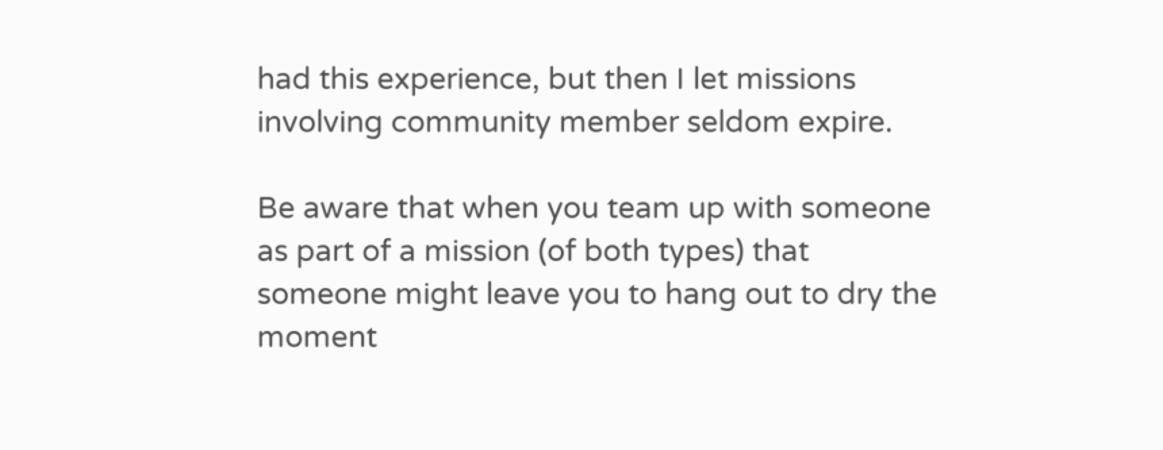had this experience, but then I let missions involving community member seldom expire.

Be aware that when you team up with someone as part of a mission (of both types) that someone might leave you to hang out to dry the moment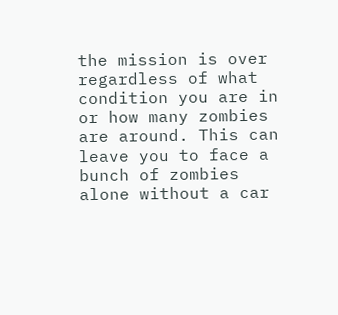the mission is over regardless of what condition you are in or how many zombies are around. This can leave you to face a bunch of zombies alone without a car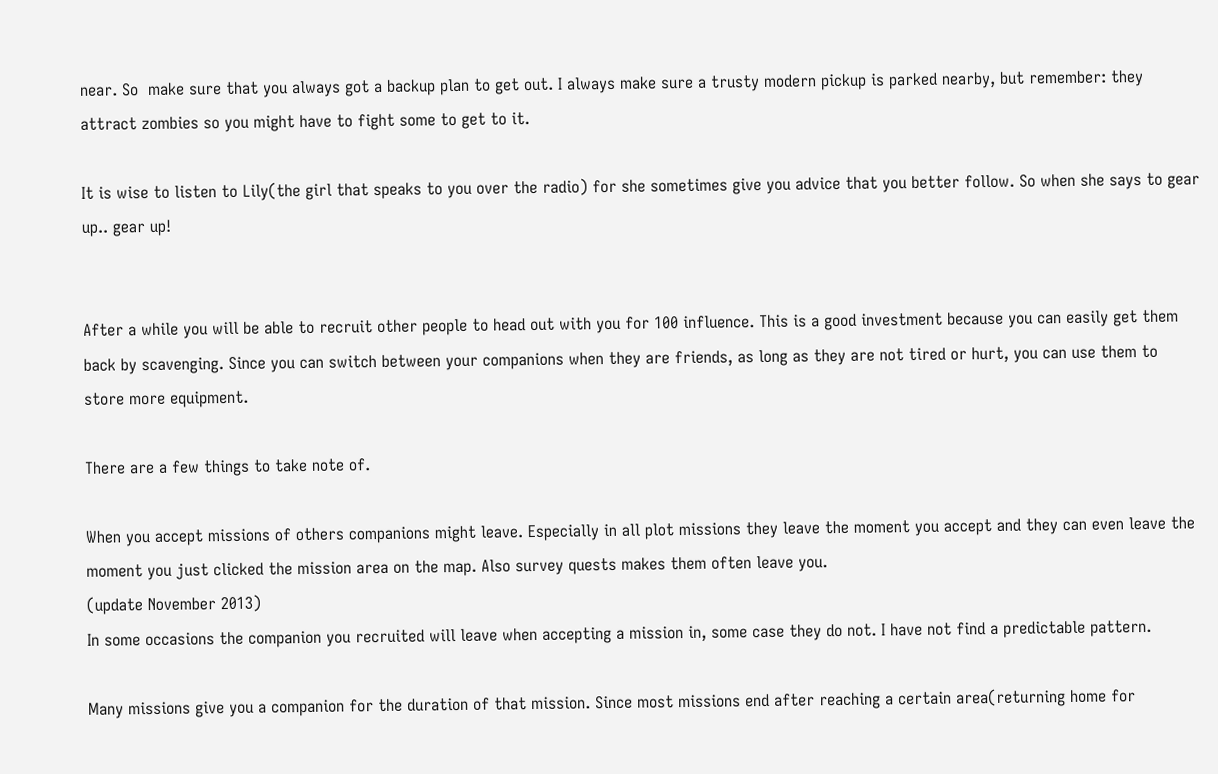near. So  make sure that you always got a backup plan to get out. I always make sure a trusty modern pickup is parked nearby, but remember: they attract zombies so you might have to fight some to get to it.

It is wise to listen to Lily(the girl that speaks to you over the radio) for she sometimes give you advice that you better follow. So when she says to gear up.. gear up!


After a while you will be able to recruit other people to head out with you for 100 influence. This is a good investment because you can easily get them back by scavenging. Since you can switch between your companions when they are friends, as long as they are not tired or hurt, you can use them to store more equipment.

There are a few things to take note of.

When you accept missions of others companions might leave. Especially in all plot missions they leave the moment you accept and they can even leave the moment you just clicked the mission area on the map. Also survey quests makes them often leave you.
(update November 2013)
In some occasions the companion you recruited will leave when accepting a mission in, some case they do not. I have not find a predictable pattern.

Many missions give you a companion for the duration of that mission. Since most missions end after reaching a certain area(returning home for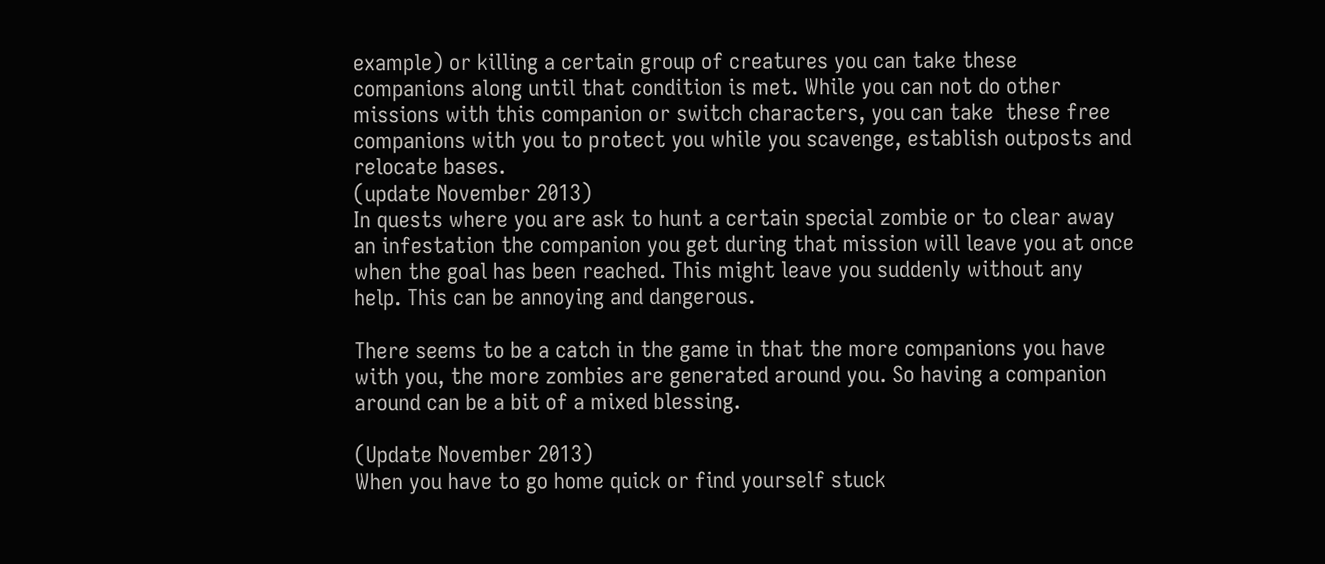example) or killing a certain group of creatures you can take these companions along until that condition is met. While you can not do other missions with this companion or switch characters, you can take  these free companions with you to protect you while you scavenge, establish outposts and relocate bases.
(update November 2013)
In quests where you are ask to hunt a certain special zombie or to clear away an infestation the companion you get during that mission will leave you at once when the goal has been reached. This might leave you suddenly without any help. This can be annoying and dangerous.

There seems to be a catch in the game in that the more companions you have with you, the more zombies are generated around you. So having a companion around can be a bit of a mixed blessing.

(Update November 2013)
When you have to go home quick or find yourself stuck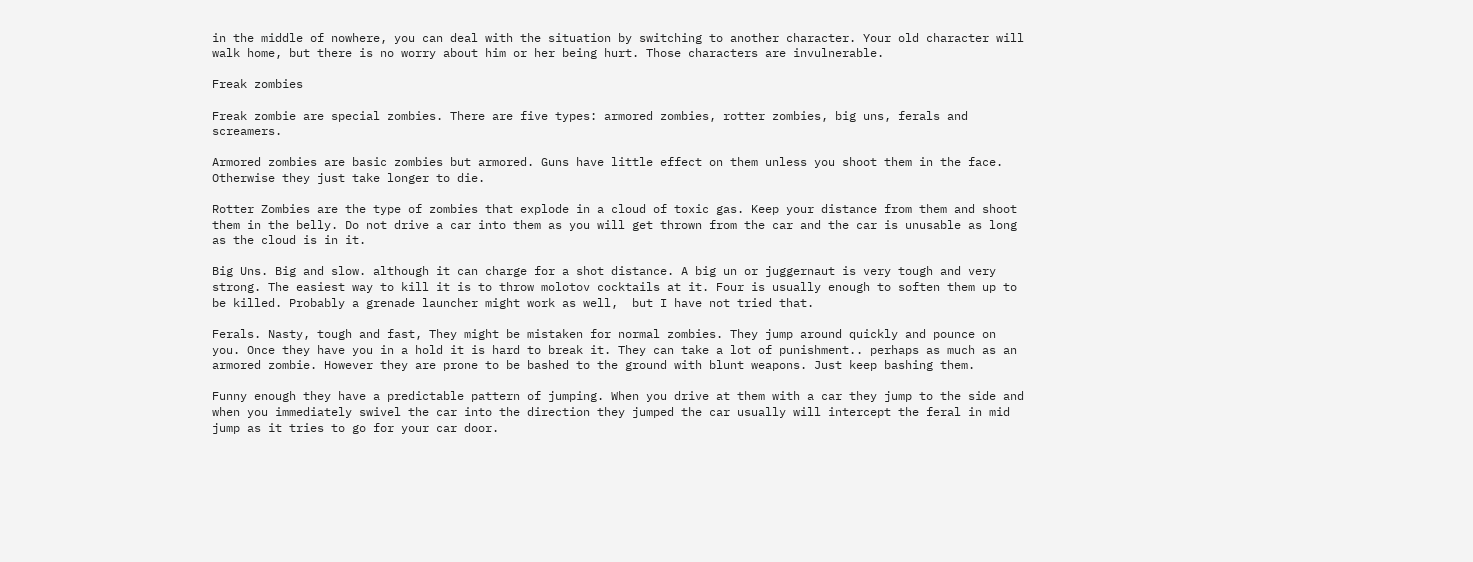in the middle of nowhere, you can deal with the situation by switching to another character. Your old character will walk home, but there is no worry about him or her being hurt. Those characters are invulnerable.

Freak zombies

Freak zombie are special zombies. There are five types: armored zombies, rotter zombies, big uns, ferals and screamers.

Armored zombies are basic zombies but armored. Guns have little effect on them unless you shoot them in the face. Otherwise they just take longer to die.

Rotter Zombies are the type of zombies that explode in a cloud of toxic gas. Keep your distance from them and shoot them in the belly. Do not drive a car into them as you will get thrown from the car and the car is unusable as long as the cloud is in it.

Big Uns. Big and slow. although it can charge for a shot distance. A big un or juggernaut is very tough and very strong. The easiest way to kill it is to throw molotov cocktails at it. Four is usually enough to soften them up to be killed. Probably a grenade launcher might work as well,  but I have not tried that.

Ferals. Nasty, tough and fast, They might be mistaken for normal zombies. They jump around quickly and pounce on you. Once they have you in a hold it is hard to break it. They can take a lot of punishment.. perhaps as much as an armored zombie. However they are prone to be bashed to the ground with blunt weapons. Just keep bashing them.

Funny enough they have a predictable pattern of jumping. When you drive at them with a car they jump to the side and when you immediately swivel the car into the direction they jumped the car usually will intercept the feral in mid jump as it tries to go for your car door.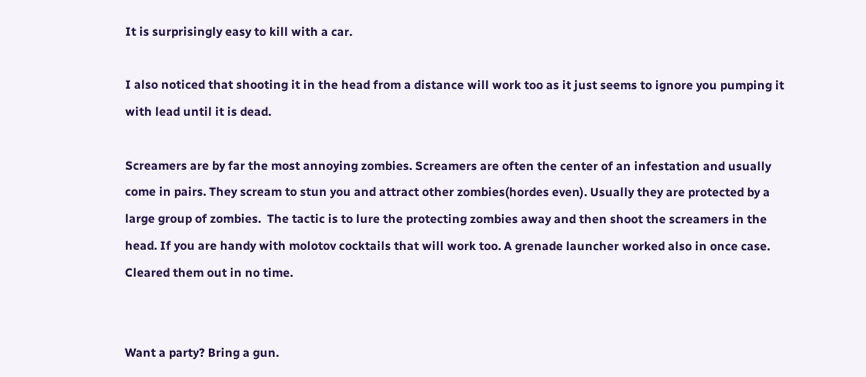It is surprisingly easy to kill with a car.

I also noticed that shooting it in the head from a distance will work too as it just seems to ignore you pumping it with lead until it is dead.

Screamers are by far the most annoying zombies. Screamers are often the center of an infestation and usually come in pairs. They scream to stun you and attract other zombies(hordes even). Usually they are protected by a large group of zombies.  The tactic is to lure the protecting zombies away and then shoot the screamers in the head. If you are handy with molotov cocktails that will work too. A grenade launcher worked also in once case. Cleared them out in no time.


Want a party? Bring a gun.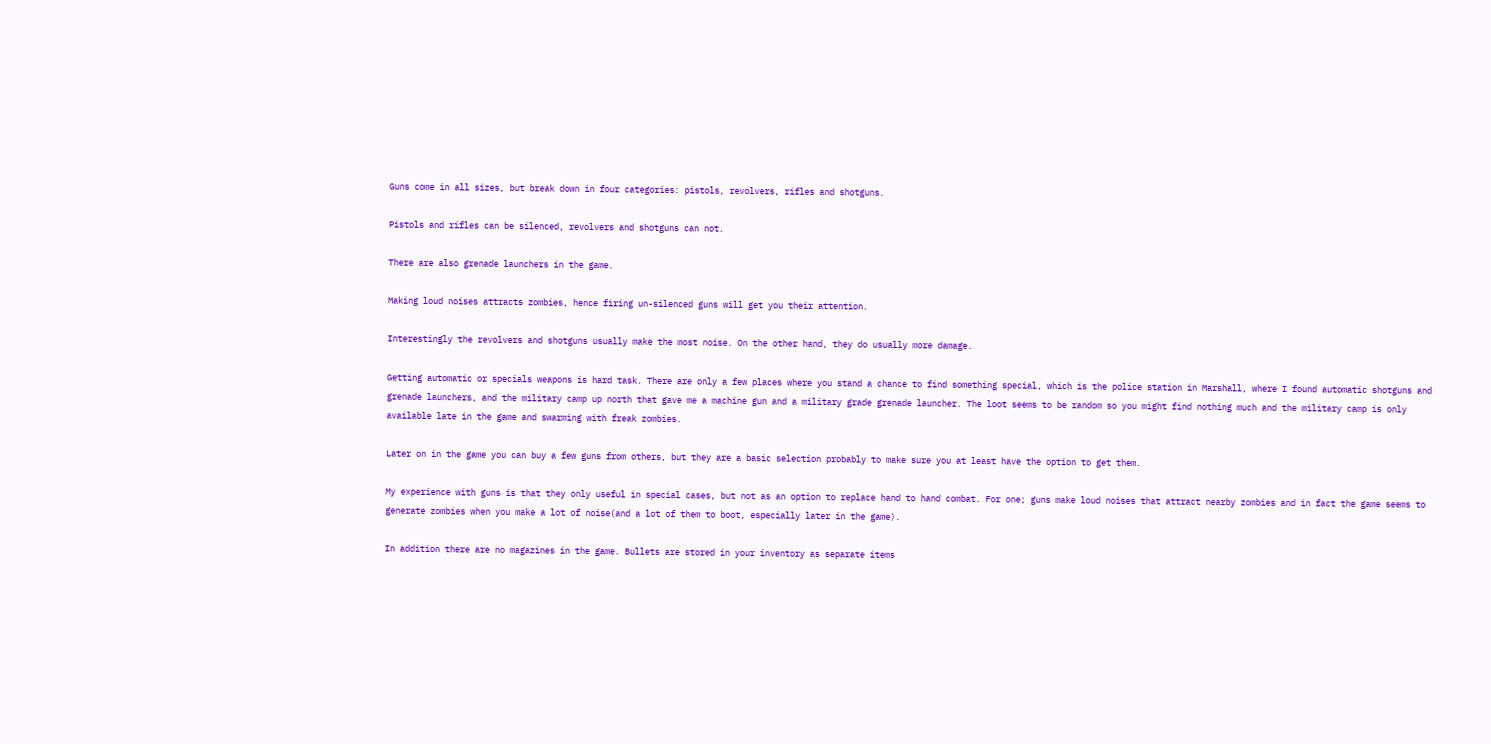Guns come in all sizes, but break down in four categories: pistols, revolvers, rifles and shotguns.

Pistols and rifles can be silenced, revolvers and shotguns can not.

There are also grenade launchers in the game.

Making loud noises attracts zombies, hence firing un-silenced guns will get you their attention.

Interestingly the revolvers and shotguns usually make the most noise. On the other hand, they do usually more damage.

Getting automatic or specials weapons is hard task. There are only a few places where you stand a chance to find something special, which is the police station in Marshall, where I found automatic shotguns and grenade launchers, and the military camp up north that gave me a machine gun and a military grade grenade launcher. The loot seems to be random so you might find nothing much and the military camp is only available late in the game and swarming with freak zombies.

Later on in the game you can buy a few guns from others, but they are a basic selection probably to make sure you at least have the option to get them.

My experience with guns is that they only useful in special cases, but not as an option to replace hand to hand combat. For one; guns make loud noises that attract nearby zombies and in fact the game seems to generate zombies when you make a lot of noise(and a lot of them to boot, especially later in the game).

In addition there are no magazines in the game. Bullets are stored in your inventory as separate items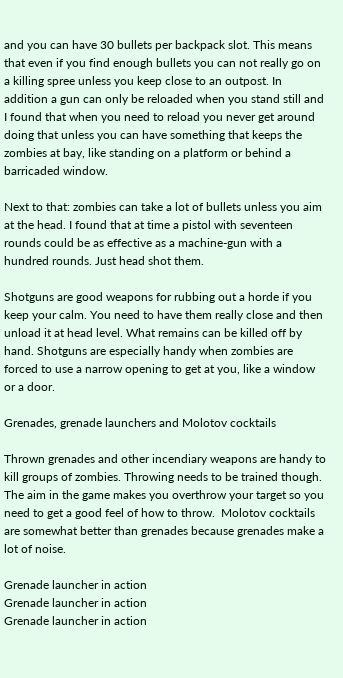and you can have 30 bullets per backpack slot. This means that even if you find enough bullets you can not really go on a killing spree unless you keep close to an outpost. In addition a gun can only be reloaded when you stand still and I found that when you need to reload you never get around doing that unless you can have something that keeps the zombies at bay, like standing on a platform or behind a barricaded window.

Next to that: zombies can take a lot of bullets unless you aim at the head. I found that at time a pistol with seventeen rounds could be as effective as a machine-gun with a hundred rounds. Just head shot them.

Shotguns are good weapons for rubbing out a horde if you keep your calm. You need to have them really close and then unload it at head level. What remains can be killed off by hand. Shotguns are especially handy when zombies are forced to use a narrow opening to get at you, like a window or a door.

Grenades, grenade launchers and Molotov cocktails

Thrown grenades and other incendiary weapons are handy to kill groups of zombies. Throwing needs to be trained though. The aim in the game makes you overthrow your target so you need to get a good feel of how to throw.  Molotov cocktails are somewhat better than grenades because grenades make a lot of noise.

Grenade launcher in action
Grenade launcher in action
Grenade launcher in action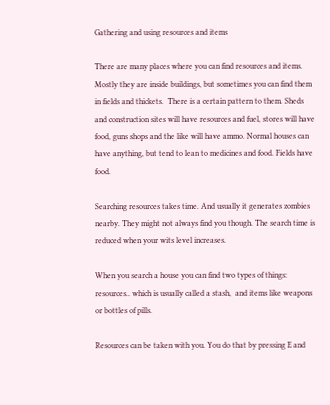Gathering and using resources and items

There are many places where you can find resources and items. Mostly they are inside buildings, but sometimes you can find them in fields and thickets.  There is a certain pattern to them. Sheds and construction sites will have resources and fuel, stores will have food, guns shops and the like will have ammo. Normal houses can have anything, but tend to lean to medicines and food. Fields have food.

Searching resources takes time. And usually it generates zombies nearby. They might not always find you though. The search time is reduced when your wits level increases.

When you search a house you can find two types of things: resources.. which is usually called a stash,  and items like weapons or bottles of pills.

Resources can be taken with you. You do that by pressing E and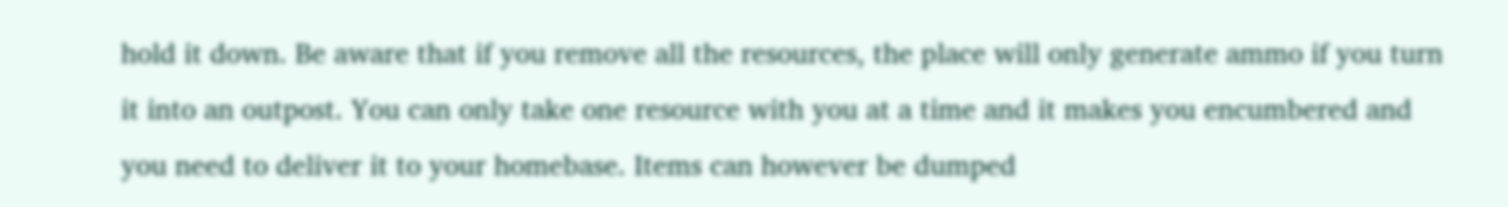hold it down. Be aware that if you remove all the resources, the place will only generate ammo if you turn it into an outpost. You can only take one resource with you at a time and it makes you encumbered and you need to deliver it to your homebase. Items can however be dumped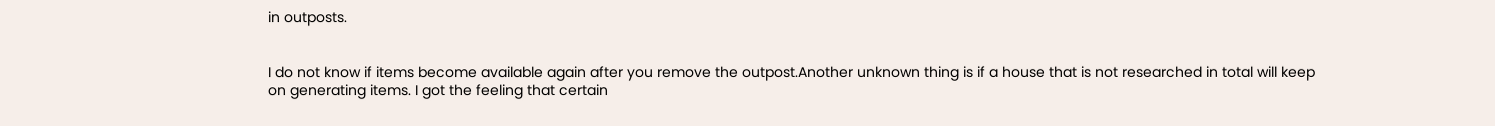in outposts.


I do not know if items become available again after you remove the outpost.Another unknown thing is if a house that is not researched in total will keep on generating items. I got the feeling that certain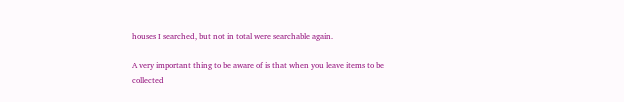houses I searched, but not in total were searchable again.

A very important thing to be aware of is that when you leave items to be collected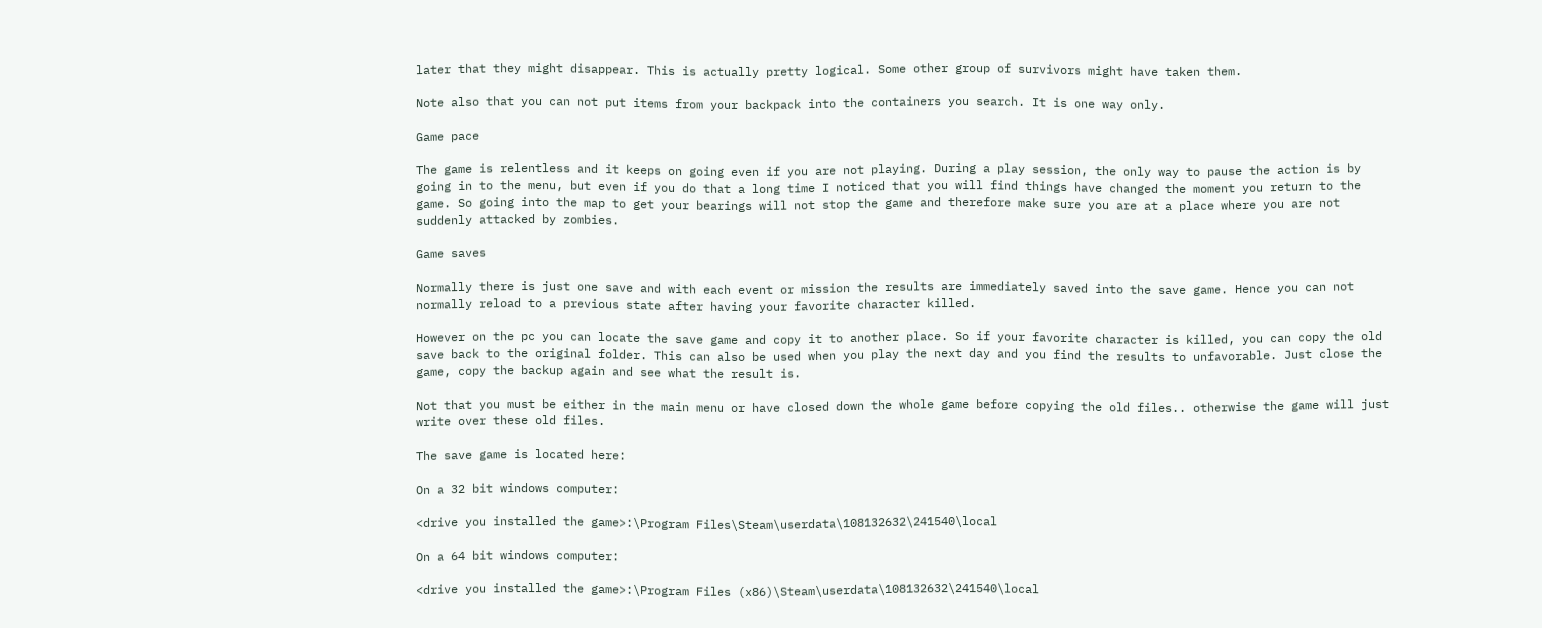later that they might disappear. This is actually pretty logical. Some other group of survivors might have taken them.

Note also that you can not put items from your backpack into the containers you search. It is one way only.

Game pace

The game is relentless and it keeps on going even if you are not playing. During a play session, the only way to pause the action is by going in to the menu, but even if you do that a long time I noticed that you will find things have changed the moment you return to the game. So going into the map to get your bearings will not stop the game and therefore make sure you are at a place where you are not suddenly attacked by zombies.

Game saves

Normally there is just one save and with each event or mission the results are immediately saved into the save game. Hence you can not normally reload to a previous state after having your favorite character killed.

However on the pc you can locate the save game and copy it to another place. So if your favorite character is killed, you can copy the old save back to the original folder. This can also be used when you play the next day and you find the results to unfavorable. Just close the game, copy the backup again and see what the result is.

Not that you must be either in the main menu or have closed down the whole game before copying the old files.. otherwise the game will just write over these old files.

The save game is located here:

On a 32 bit windows computer:

<drive you installed the game>:\Program Files\Steam\userdata\108132632\241540\local

On a 64 bit windows computer:

<drive you installed the game>:\Program Files (x86)\Steam\userdata\108132632\241540\local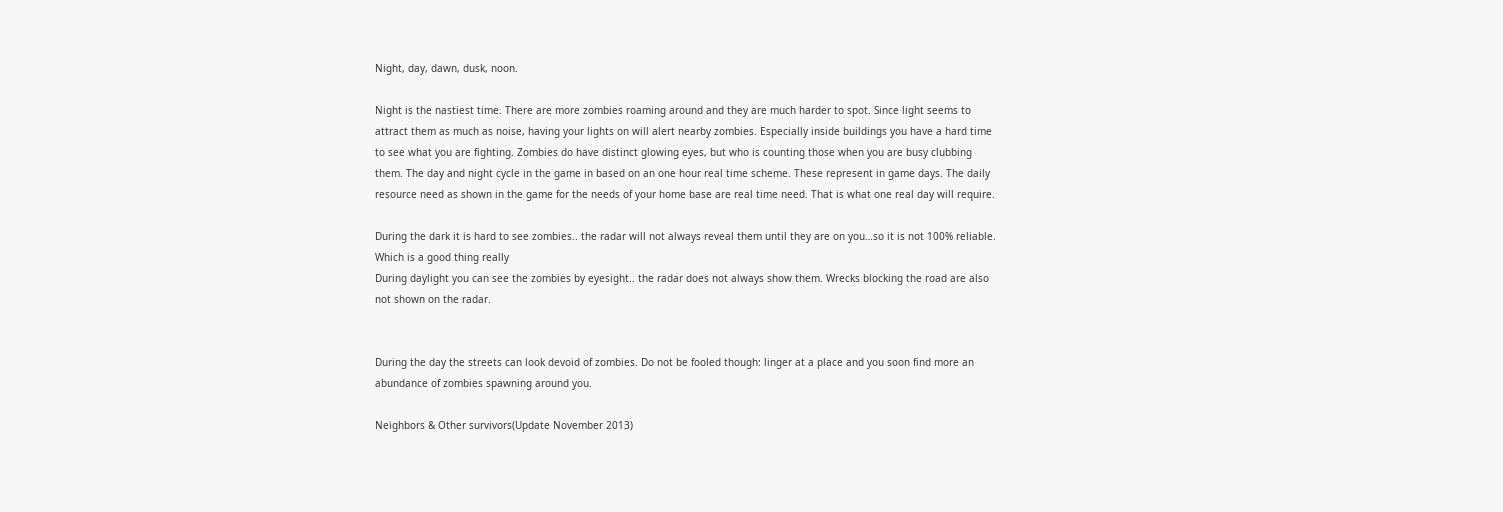Night, day, dawn, dusk, noon.

Night is the nastiest time. There are more zombies roaming around and they are much harder to spot. Since light seems to attract them as much as noise, having your lights on will alert nearby zombies. Especially inside buildings you have a hard time to see what you are fighting. Zombies do have distinct glowing eyes, but who is counting those when you are busy clubbing them. The day and night cycle in the game in based on an one hour real time scheme. These represent in game days. The daily resource need as shown in the game for the needs of your home base are real time need. That is what one real day will require.

During the dark it is hard to see zombies.. the radar will not always reveal them until they are on you…so it is not 100% reliable. Which is a good thing really
During daylight you can see the zombies by eyesight.. the radar does not always show them. Wrecks blocking the road are also not shown on the radar.


During the day the streets can look devoid of zombies. Do not be fooled though: linger at a place and you soon find more an abundance of zombies spawning around you.

Neighbors & Other survivors(Update November 2013)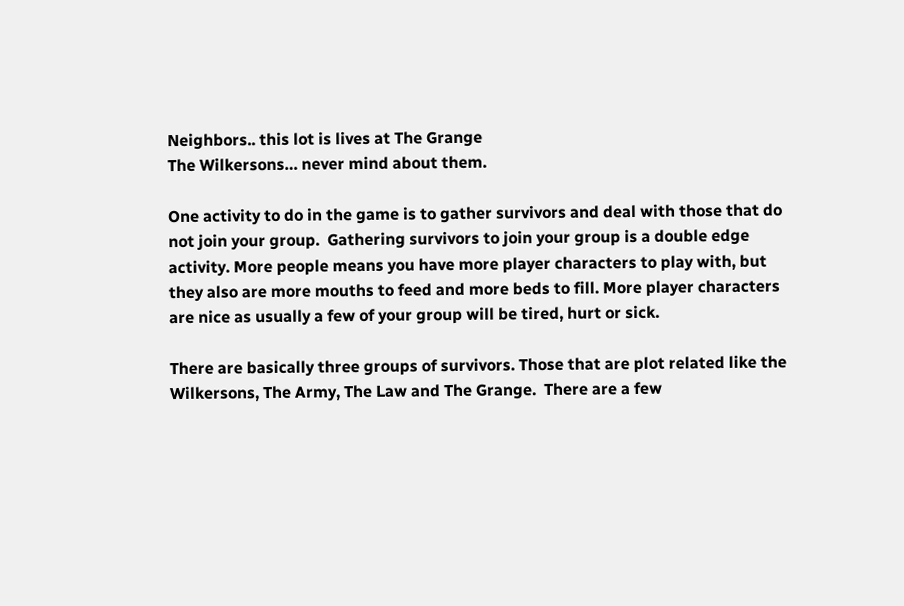Neighbors.. this lot is lives at The Grange
The Wilkersons… never mind about them.

One activity to do in the game is to gather survivors and deal with those that do not join your group.  Gathering survivors to join your group is a double edge activity. More people means you have more player characters to play with, but they also are more mouths to feed and more beds to fill. More player characters are nice as usually a few of your group will be tired, hurt or sick.

There are basically three groups of survivors. Those that are plot related like the Wilkersons, The Army, The Law and The Grange.  There are a few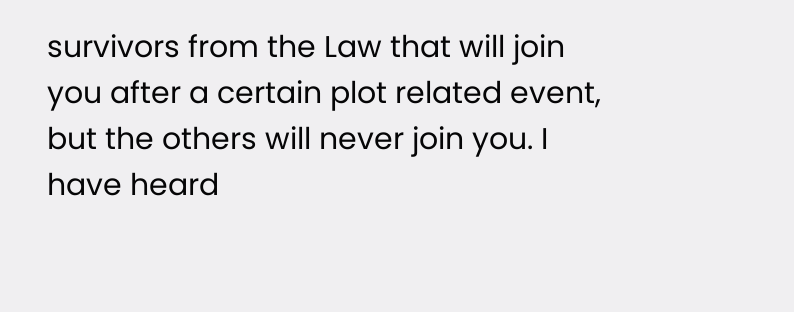survivors from the Law that will join you after a certain plot related event, but the others will never join you. I have heard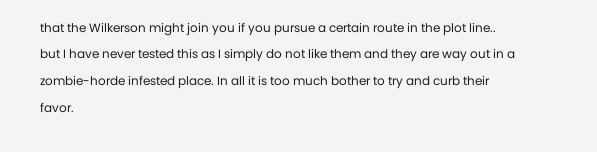that the Wilkerson might join you if you pursue a certain route in the plot line.. but I have never tested this as I simply do not like them and they are way out in a zombie-horde infested place. In all it is too much bother to try and curb their favor.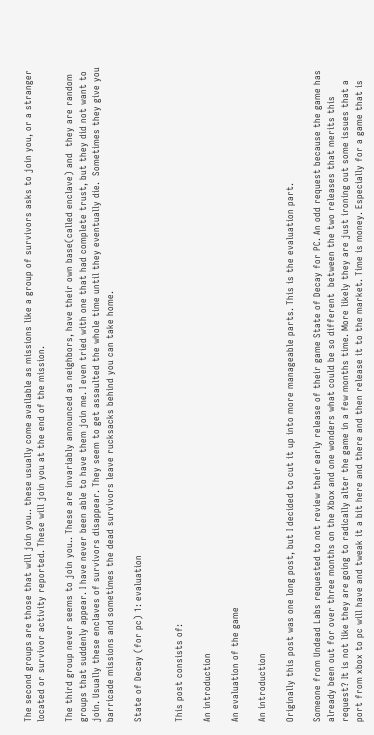The second groups are those that will join you.. these usually come available as missions like a group of survivors asks to join you, or a stranger located or survivor activity reported. These will join you at the end of the mission.

The third group never seems to join you.. These are invariably announced as neighbors, have their own base(called enclave) and  they are random groups that suddenly appear. I have never been able to have them join me. I even tried with one that had complete trust, but they did not want to join. Usually these enclaves of survivors disappear. They seem to get assaulted the whole time until they eventually die.  Sometimes they give you barricade missions and sometimes the dead survivors leave rucksacks behind you can take home.

State of Decay (for pc) 1: evaluation


This post consists of:

An introduction

An evaluation of the game

An introduction

Originally this post was one long post, but I decided to cut it up into more manageable parts. This is the evaluation part.

Someone from Undead Labs requested to not review their early release of their game State of Decay for PC. An odd request because the game has already been out for over three months on the Xbox and one wonders what could be so different  between the two releases that merits this request? It is not like they are going to radically alter the game in a few months time. More likely they are just ironing out some issues that a port from xbox to pc will have and tweak it a bit here and there and then release it to the market. Time is money. Especially for a game that is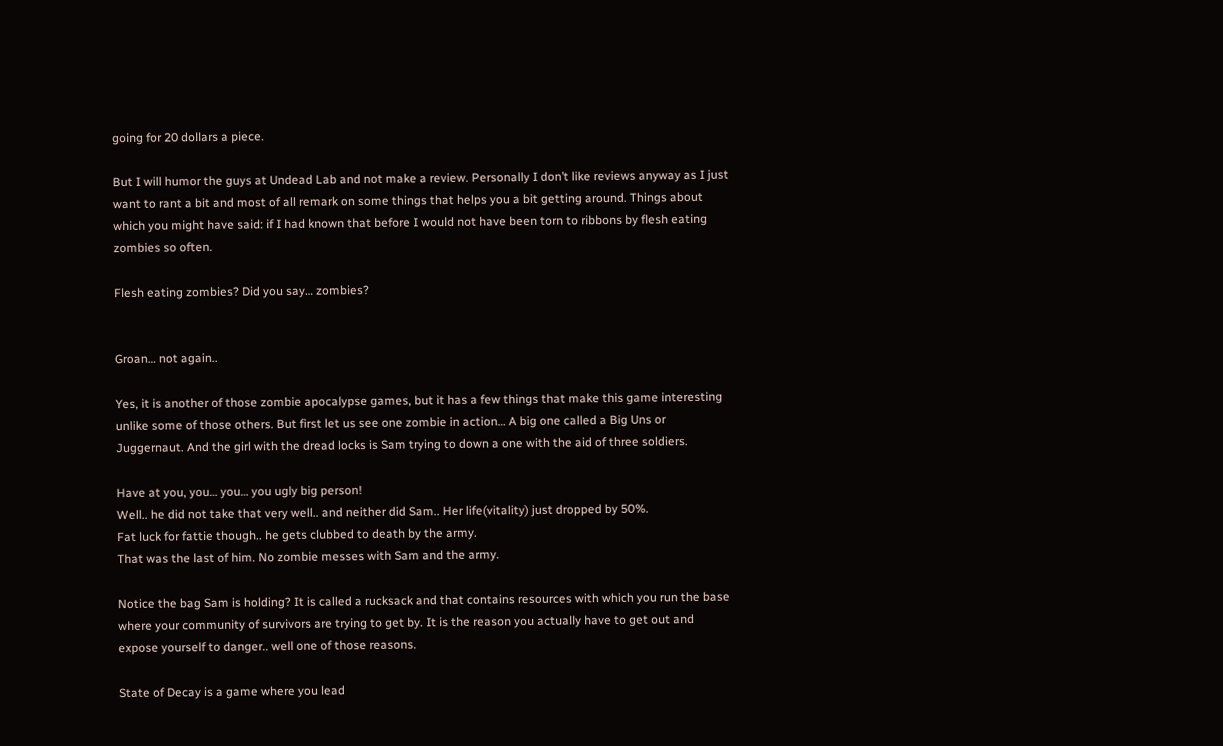going for 20 dollars a piece.

But I will humor the guys at Undead Lab and not make a review. Personally I don’t like reviews anyway as I just want to rant a bit and most of all remark on some things that helps you a bit getting around. Things about which you might have said: if I had known that before I would not have been torn to ribbons by flesh eating zombies so often.

Flesh eating zombies? Did you say… zombies?


Groan… not again..

Yes, it is another of those zombie apocalypse games, but it has a few things that make this game interesting unlike some of those others. But first let us see one zombie in action… A big one called a Big Uns or Juggernaut. And the girl with the dread locks is Sam trying to down a one with the aid of three soldiers.

Have at you, you… you… you ugly big person!
Well.. he did not take that very well.. and neither did Sam.. Her life(vitality) just dropped by 50%.
Fat luck for fattie though.. he gets clubbed to death by the army.
That was the last of him. No zombie messes with Sam and the army.

Notice the bag Sam is holding? It is called a rucksack and that contains resources with which you run the base where your community of survivors are trying to get by. It is the reason you actually have to get out and expose yourself to danger.. well one of those reasons.

State of Decay is a game where you lead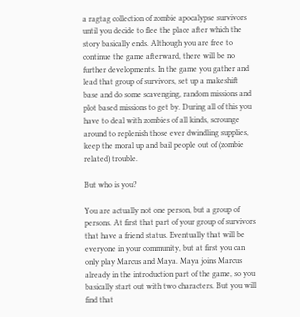a ragtag collection of zombie apocalypse survivors until you decide to flee the place after which the story basically ends. Although you are free to continue the game afterward, there will be no further developments. In the game you gather and lead that group of survivors, set up a makeshift base and do some scavenging, random missions and plot based missions to get by. During all of this you have to deal with zombies of all kinds, scrounge around to replenish those ever dwindling supplies, keep the moral up and bail people out of (zombie related) trouble.

But who is you?

You are actually not one person, but a group of persons. At first that part of your group of survivors that have a friend status. Eventually that will be everyone in your community, but at first you can only play Marcus and Maya. Maya joins Marcus already in the introduction part of the game, so you basically start out with two characters. But you will find that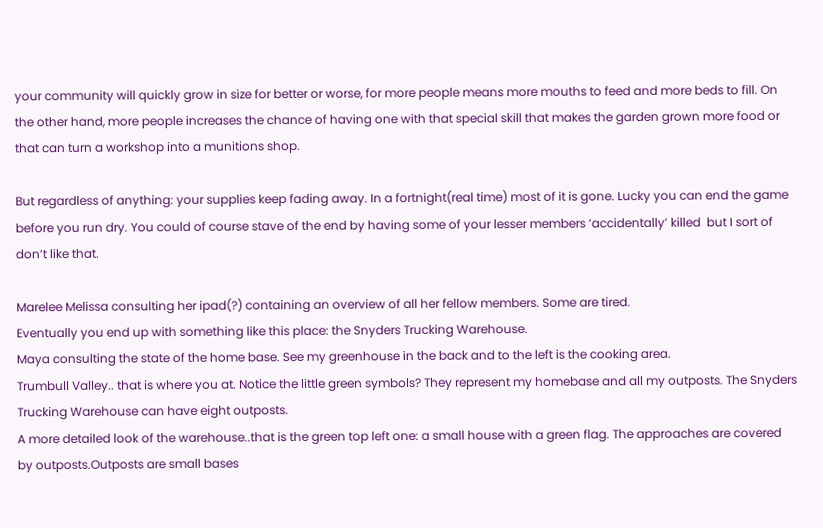your community will quickly grow in size for better or worse, for more people means more mouths to feed and more beds to fill. On the other hand, more people increases the chance of having one with that special skill that makes the garden grown more food or that can turn a workshop into a munitions shop.

But regardless of anything: your supplies keep fading away. In a fortnight(real time) most of it is gone. Lucky you can end the game before you run dry. You could of course stave of the end by having some of your lesser members ‘accidentally’ killed  but I sort of don’t like that.

Marelee Melissa consulting her ipad(?) containing an overview of all her fellow members. Some are tired.
Eventually you end up with something like this place: the Snyders Trucking Warehouse.
Maya consulting the state of the home base. See my greenhouse in the back and to the left is the cooking area.
Trumbull Valley.. that is where you at. Notice the little green symbols? They represent my homebase and all my outposts. The Snyders Trucking Warehouse can have eight outposts.
A more detailed look of the warehouse..that is the green top left one: a small house with a green flag. The approaches are covered by outposts.Outposts are small bases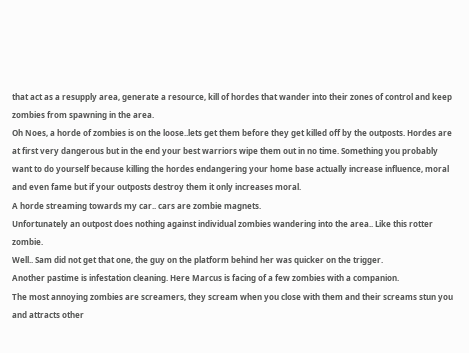that act as a resupply area, generate a resource, kill of hordes that wander into their zones of control and keep zombies from spawning in the area.
Oh Noes, a horde of zombies is on the loose..lets get them before they get killed off by the outposts. Hordes are at first very dangerous but in the end your best warriors wipe them out in no time. Something you probably want to do yourself because killing the hordes endangering your home base actually increase influence, moral and even fame but if your outposts destroy them it only increases moral.
A horde streaming towards my car.. cars are zombie magnets.
Unfortunately an outpost does nothing against individual zombies wandering into the area.. Like this rotter zombie.
Well.. Sam did not get that one, the guy on the platform behind her was quicker on the trigger.
Another pastime is infestation cleaning. Here Marcus is facing of a few zombies with a companion.
The most annoying zombies are screamers, they scream when you close with them and their screams stun you and attracts other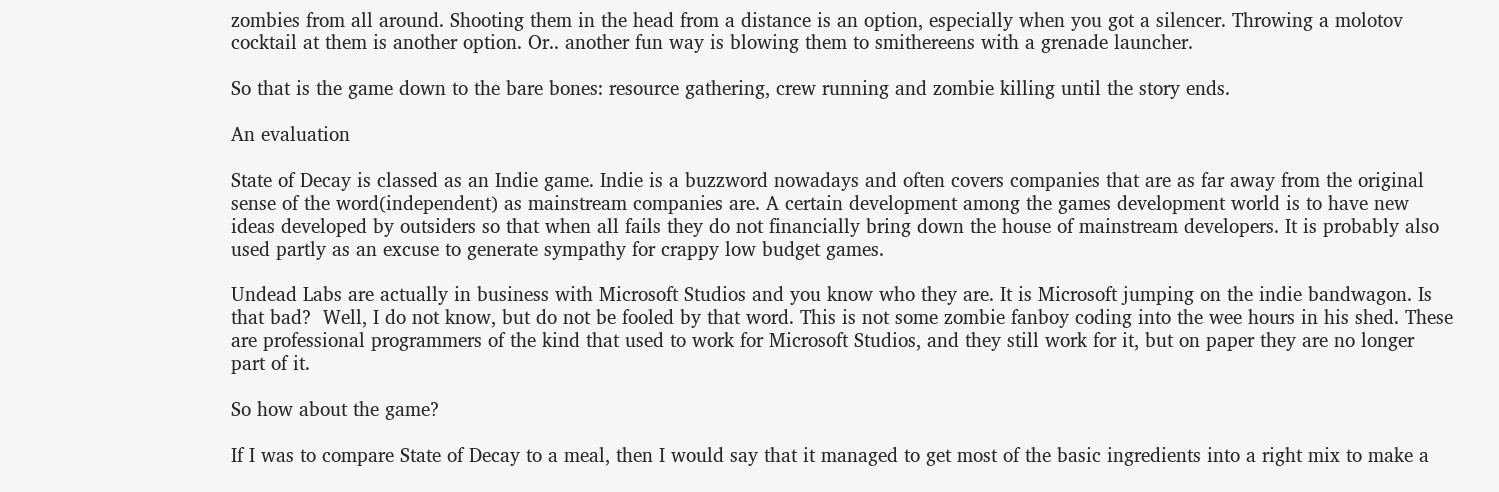zombies from all around. Shooting them in the head from a distance is an option, especially when you got a silencer. Throwing a molotov cocktail at them is another option. Or.. another fun way is blowing them to smithereens with a grenade launcher.

So that is the game down to the bare bones: resource gathering, crew running and zombie killing until the story ends.

An evaluation

State of Decay is classed as an Indie game. Indie is a buzzword nowadays and often covers companies that are as far away from the original sense of the word(independent) as mainstream companies are. A certain development among the games development world is to have new ideas developed by outsiders so that when all fails they do not financially bring down the house of mainstream developers. It is probably also used partly as an excuse to generate sympathy for crappy low budget games.

Undead Labs are actually in business with Microsoft Studios and you know who they are. It is Microsoft jumping on the indie bandwagon. Is that bad?  Well, I do not know, but do not be fooled by that word. This is not some zombie fanboy coding into the wee hours in his shed. These are professional programmers of the kind that used to work for Microsoft Studios, and they still work for it, but on paper they are no longer part of it.

So how about the game?

If I was to compare State of Decay to a meal, then I would say that it managed to get most of the basic ingredients into a right mix to make a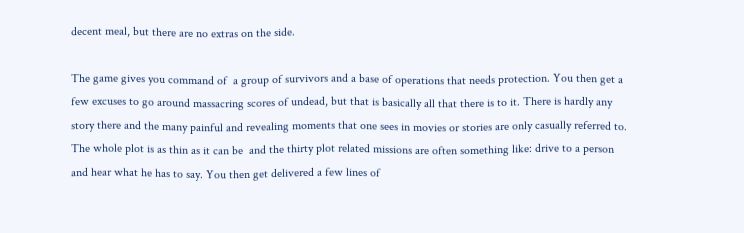decent meal, but there are no extras on the side.

The game gives you command of  a group of survivors and a base of operations that needs protection. You then get a few excuses to go around massacring scores of undead, but that is basically all that there is to it. There is hardly any story there and the many painful and revealing moments that one sees in movies or stories are only casually referred to. The whole plot is as thin as it can be  and the thirty plot related missions are often something like: drive to a person and hear what he has to say. You then get delivered a few lines of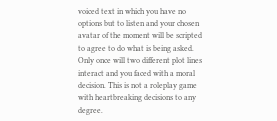voiced text in which you have no options but to listen and your chosen avatar of the moment will be scripted to agree to do what is being asked. Only once will two different plot lines interact and you faced with a moral decision. This is not a roleplay game with heartbreaking decisions to any degree.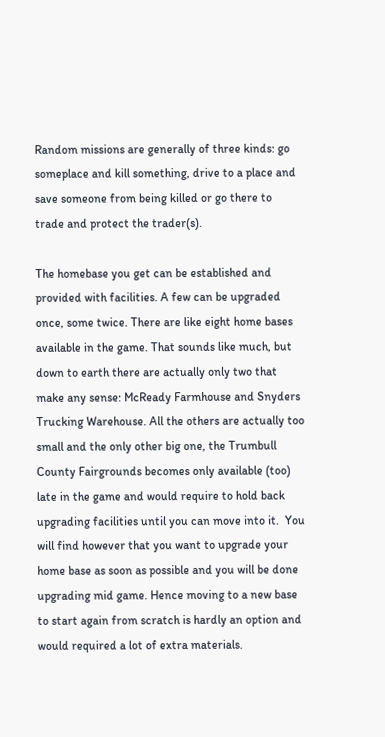Random missions are generally of three kinds: go someplace and kill something, drive to a place and save someone from being killed or go there to trade and protect the trader(s).

The homebase you get can be established and provided with facilities. A few can be upgraded once, some twice. There are like eight home bases available in the game. That sounds like much, but down to earth there are actually only two that make any sense: McReady Farmhouse and Snyders Trucking Warehouse. All the others are actually too small and the only other big one, the Trumbull County Fairgrounds becomes only available (too) late in the game and would require to hold back upgrading facilities until you can move into it.  You will find however that you want to upgrade your home base as soon as possible and you will be done upgrading mid game. Hence moving to a new base to start again from scratch is hardly an option and would required a lot of extra materials.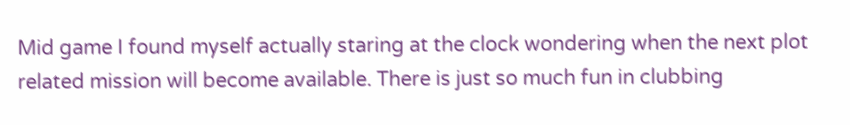Mid game I found myself actually staring at the clock wondering when the next plot related mission will become available. There is just so much fun in clubbing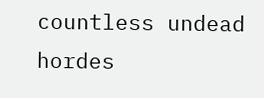countless undead hordes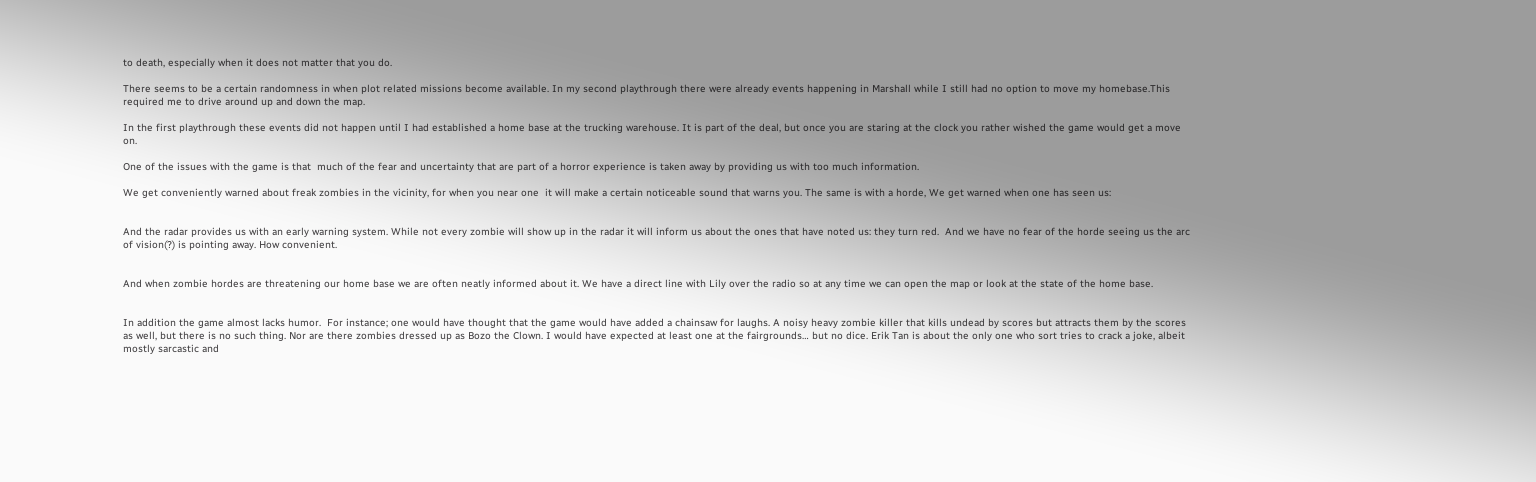to death, especially when it does not matter that you do.

There seems to be a certain randomness in when plot related missions become available. In my second playthrough there were already events happening in Marshall while I still had no option to move my homebase.This required me to drive around up and down the map.

In the first playthrough these events did not happen until I had established a home base at the trucking warehouse. It is part of the deal, but once you are staring at the clock you rather wished the game would get a move on.

One of the issues with the game is that  much of the fear and uncertainty that are part of a horror experience is taken away by providing us with too much information.

We get conveniently warned about freak zombies in the vicinity, for when you near one  it will make a certain noticeable sound that warns you. The same is with a horde, We get warned when one has seen us:


And the radar provides us with an early warning system. While not every zombie will show up in the radar it will inform us about the ones that have noted us: they turn red.  And we have no fear of the horde seeing us the arc of vision(?) is pointing away. How convenient.


And when zombie hordes are threatening our home base we are often neatly informed about it. We have a direct line with Lily over the radio so at any time we can open the map or look at the state of the home base.


In addition the game almost lacks humor.  For instance; one would have thought that the game would have added a chainsaw for laughs. A noisy heavy zombie killer that kills undead by scores but attracts them by the scores as well, but there is no such thing. Nor are there zombies dressed up as Bozo the Clown. I would have expected at least one at the fairgrounds… but no dice. Erik Tan is about the only one who sort tries to crack a joke, albeit mostly sarcastic and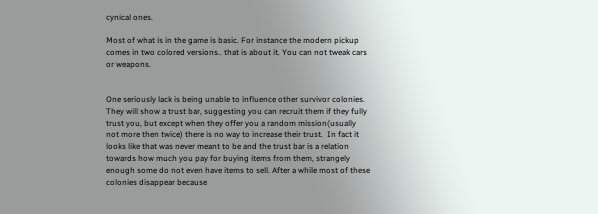cynical ones.

Most of what is in the game is basic. For instance the modern pickup comes in two colored versions.. that is about it. You can not tweak cars or weapons.


One seriously lack is being unable to influence other survivor colonies.  They will show a trust bar, suggesting you can recruit them if they fully trust you, but except when they offer you a random mission(usually not more then twice) there is no way to increase their trust.  In fact it looks like that was never meant to be and the trust bar is a relation towards how much you pay for buying items from them, strangely enough some do not even have items to sell. After a while most of these colonies disappear because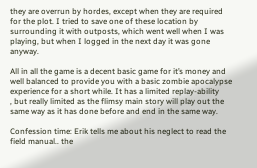they are overrun by hordes, except when they are required for the plot. I tried to save one of these location by surrounding it with outposts, which went well when I was playing, but when I logged in the next day it was gone anyway.

All in all the game is a decent basic game for it’s money and well balanced to provide you with a basic zombie apocalypse experience for a short while. It has a limited replay-ability
, but really limited as the flimsy main story will play out the same way as it has done before and end in the same way.

Confession time: Erik tells me about his neglect to read the field manual.. the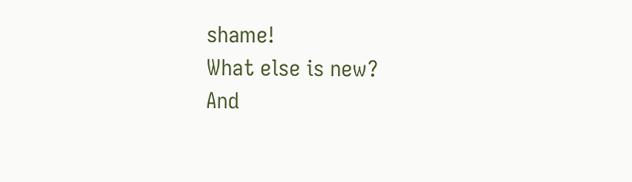shame!
What else is new?
And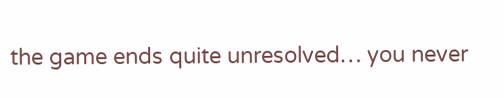the game ends quite unresolved… you never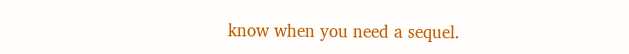know when you need a sequel.